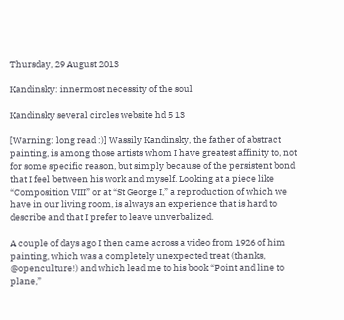Thursday, 29 August 2013

Kandinsky: innermost necessity of the soul

Kandinsky several circles website hd 5 13

[Warning: long read :)] Wassily Kandinsky, the father of abstract painting, is among those artists whom I have greatest affinity to, not for some specific reason, but simply because of the persistent bond that I feel between his work and myself. Looking at a piece like “Composition VIII” or at “St George I,” a reproduction of which we have in our living room, is always an experience that is hard to describe and that I prefer to leave unverbalized.

A couple of days ago I then came across a video from 1926 of him painting, which was a completely unexpected treat (thanks, @openculture!) and which lead me to his book “Point and line to plane,”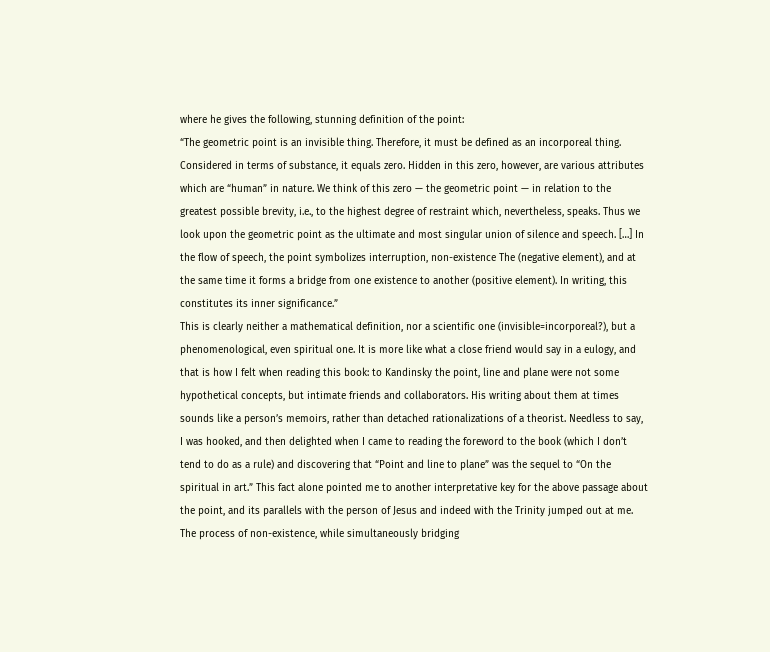where he gives the following, stunning definition of the point:
“The geometric point is an invisible thing. Therefore, it must be defined as an incorporeal thing. Considered in terms of substance, it equals zero. Hidden in this zero, however, are various attributes which are “human” in nature. We think of this zero — the geometric point — in relation to the greatest possible brevity, i.e., to the highest degree of restraint which, nevertheless, speaks. Thus we look upon the geometric point as the ultimate and most singular union of silence and speech. […] In the flow of speech, the point symbolizes interruption, non-existence The (negative element), and at the same time it forms a bridge from one existence to another (positive element). In writing, this constitutes its inner significance.”
This is clearly neither a mathematical definition, nor a scientific one (invisible=incorporeal?), but a phenomenological, even spiritual one. It is more like what a close friend would say in a eulogy, and that is how I felt when reading this book: to Kandinsky the point, line and plane were not some hypothetical concepts, but intimate friends and collaborators. His writing about them at times sounds like a person’s memoirs, rather than detached rationalizations of a theorist. Needless to say, I was hooked, and then delighted when I came to reading the foreword to the book (which I don’t tend to do as a rule) and discovering that “Point and line to plane” was the sequel to “On the spiritual in art.” This fact alone pointed me to another interpretative key for the above passage about the point, and its parallels with the person of Jesus and indeed with the Trinity jumped out at me. The process of non-existence, while simultaneously bridging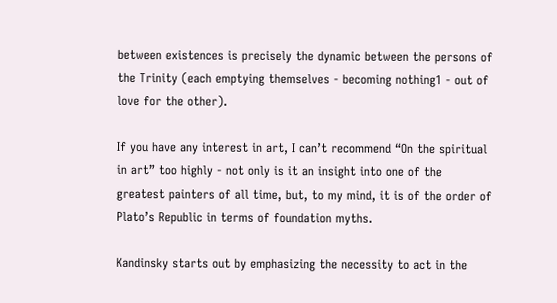between existences is precisely the dynamic between the persons of the Trinity (each emptying themselves - becoming nothing1 - out of love for the other).

If you have any interest in art, I can’t recommend “On the spiritual in art” too highly - not only is it an insight into one of the greatest painters of all time, but, to my mind, it is of the order of Plato’s Republic in terms of foundation myths.

Kandinsky starts out by emphasizing the necessity to act in the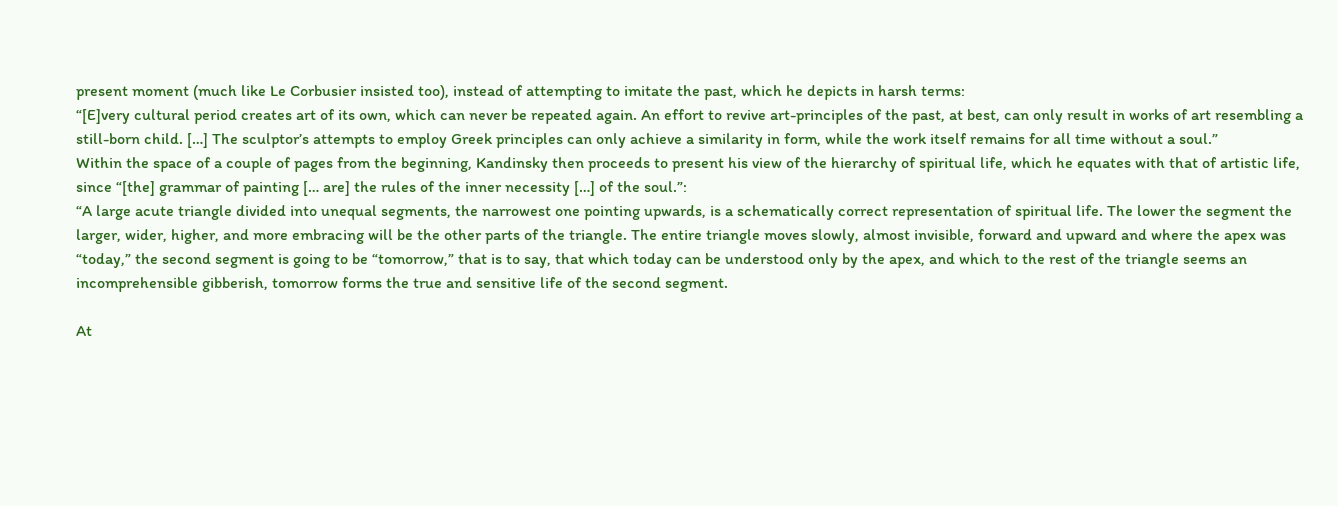present moment (much like Le Corbusier insisted too), instead of attempting to imitate the past, which he depicts in harsh terms:
“[E]very cultural period creates art of its own, which can never be repeated again. An effort to revive art-principles of the past, at best, can only result in works of art resembling a still-born child. […] The sculptor’s attempts to employ Greek principles can only achieve a similarity in form, while the work itself remains for all time without a soul.”
Within the space of a couple of pages from the beginning, Kandinsky then proceeds to present his view of the hierarchy of spiritual life, which he equates with that of artistic life, since “[the] grammar of painting [… are] the rules of the inner necessity […] of the soul.”:
“A large acute triangle divided into unequal segments, the narrowest one pointing upwards, is a schematically correct representation of spiritual life. The lower the segment the larger, wider, higher, and more embracing will be the other parts of the triangle. The entire triangle moves slowly, almost invisible, forward and upward and where the apex was “today,” the second segment is going to be “tomorrow,” that is to say, that which today can be understood only by the apex, and which to the rest of the triangle seems an incomprehensible gibberish, tomorrow forms the true and sensitive life of the second segment.

At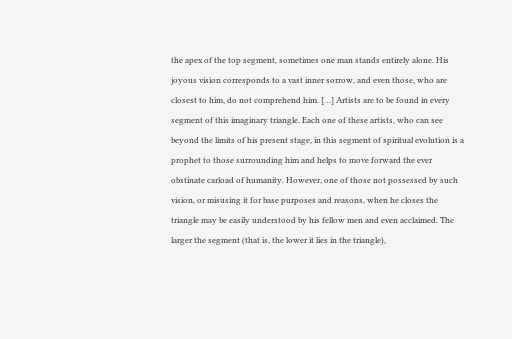the apex of the top segment, sometimes one man stands entirely alone. His joyous vision corresponds to a vast inner sorrow, and even those, who are closest to him, do not comprehend him. […] Artists are to be found in every segment of this imaginary triangle. Each one of these artists, who can see beyond the limits of his present stage, in this segment of spiritual evolution is a prophet to those surrounding him and helps to move forward the ever obstinate carload of humanity. However, one of those not possessed by such vision, or misusing it for base purposes and reasons, when he closes the triangle may be easily understood by his fellow men and even acclaimed. The larger the segment (that is, the lower it lies in the triangle),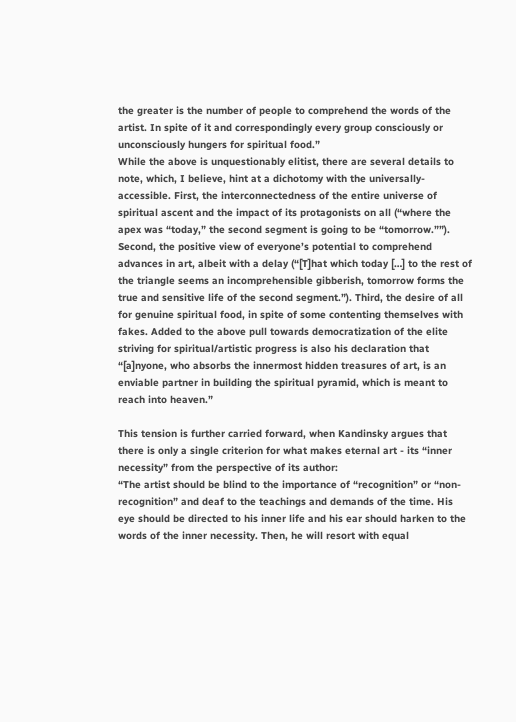the greater is the number of people to comprehend the words of the artist. In spite of it and correspondingly every group consciously or unconsciously hungers for spiritual food.”
While the above is unquestionably elitist, there are several details to note, which, I believe, hint at a dichotomy with the universally-accessible. First, the interconnectedness of the entire universe of spiritual ascent and the impact of its protagonists on all (“where the apex was “today,” the second segment is going to be “tomorrow.””). Second, the positive view of everyone’s potential to comprehend advances in art, albeit with a delay (“[T]hat which today […] to the rest of the triangle seems an incomprehensible gibberish, tomorrow forms the true and sensitive life of the second segment.”). Third, the desire of all for genuine spiritual food, in spite of some contenting themselves with fakes. Added to the above pull towards democratization of the elite striving for spiritual/artistic progress is also his declaration that “[a]nyone, who absorbs the innermost hidden treasures of art, is an enviable partner in building the spiritual pyramid, which is meant to reach into heaven.”

This tension is further carried forward, when Kandinsky argues that there is only a single criterion for what makes eternal art - its “inner necessity” from the perspective of its author:
“The artist should be blind to the importance of “recognition” or “non-recognition” and deaf to the teachings and demands of the time. His eye should be directed to his inner life and his ear should harken to the words of the inner necessity. Then, he will resort with equal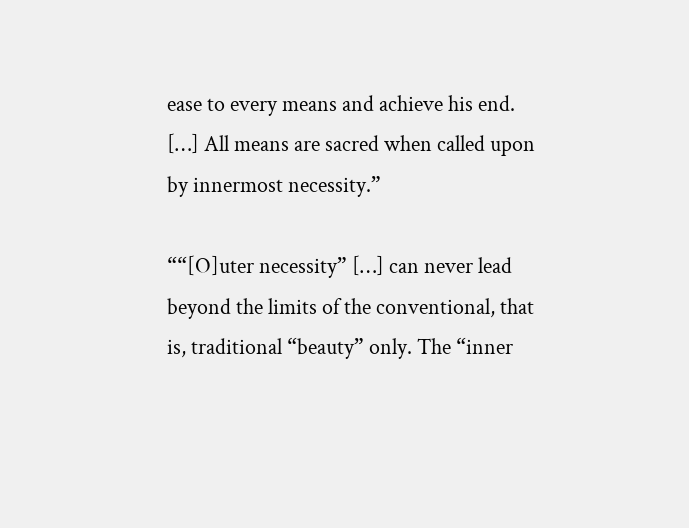ease to every means and achieve his end. […] All means are sacred when called upon by innermost necessity.”

““[O]uter necessity” […] can never lead beyond the limits of the conventional, that is, traditional “beauty” only. The “inner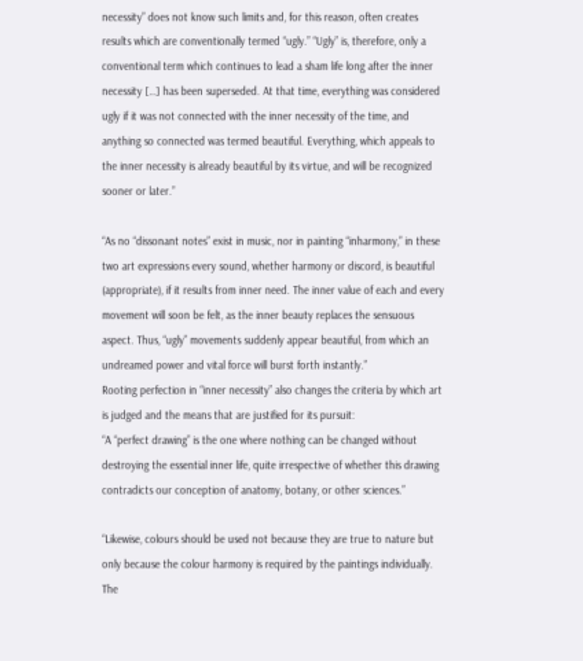necessity” does not know such limits and, for this reason, often creates results which are conventionally termed “ugly.” “Ugly” is, therefore, only a conventional term which continues to lead a sham life long after the inner necessity […] has been superseded. At that time, everything was considered ugly if it was not connected with the inner necessity of the time, and anything so connected was termed beautiful. Everything, which appeals to the inner necessity is already beautiful by its virtue, and will be recognized sooner or later.”

“As no “dissonant notes” exist in music, nor in painting “inharmony,” in these two art expressions every sound, whether harmony or discord, is beautiful (appropriate), if it results from inner need. The inner value of each and every movement will soon be felt, as the inner beauty replaces the sensuous aspect. Thus, “ugly” movements suddenly appear beautiful, from which an undreamed power and vital force will burst forth instantly.”
Rooting perfection in “inner necessity” also changes the criteria by which art is judged and the means that are justified for its pursuit:
“A “perfect drawing” is the one where nothing can be changed without destroying the essential inner life, quite irrespective of whether this drawing contradicts our conception of anatomy, botany, or other sciences.”

“Likewise, colours should be used not because they are true to nature but only because the colour harmony is required by the paintings individually. The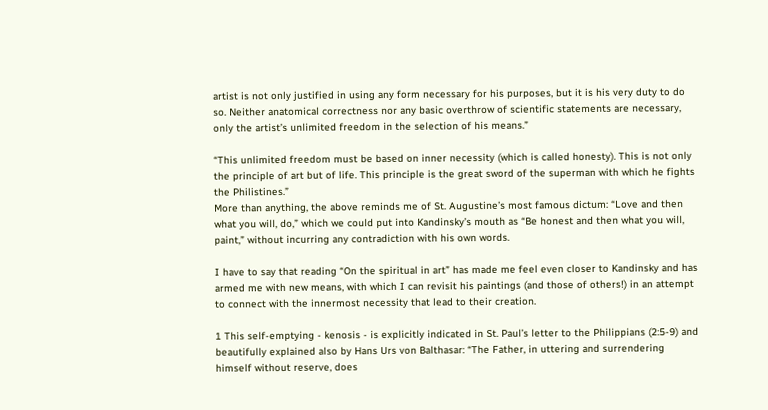artist is not only justified in using any form necessary for his purposes, but it is his very duty to do so. Neither anatomical correctness nor any basic overthrow of scientific statements are necessary, only the artist’s unlimited freedom in the selection of his means.”

“This unlimited freedom must be based on inner necessity (which is called honesty). This is not only the principle of art but of life. This principle is the great sword of the superman with which he fights the Philistines.”
More than anything, the above reminds me of St. Augustine’s most famous dictum: “Love and then what you will, do,” which we could put into Kandinsky’s mouth as “Be honest and then what you will, paint,” without incurring any contradiction with his own words.

I have to say that reading “On the spiritual in art” has made me feel even closer to Kandinsky and has armed me with new means, with which I can revisit his paintings (and those of others!) in an attempt to connect with the innermost necessity that lead to their creation.

1 This self-emptying - kenosis - is explicitly indicated in St. Paul’s letter to the Philippians (2:5-9) and beautifully explained also by Hans Urs von Balthasar: “The Father, in uttering and surrendering himself without reserve, does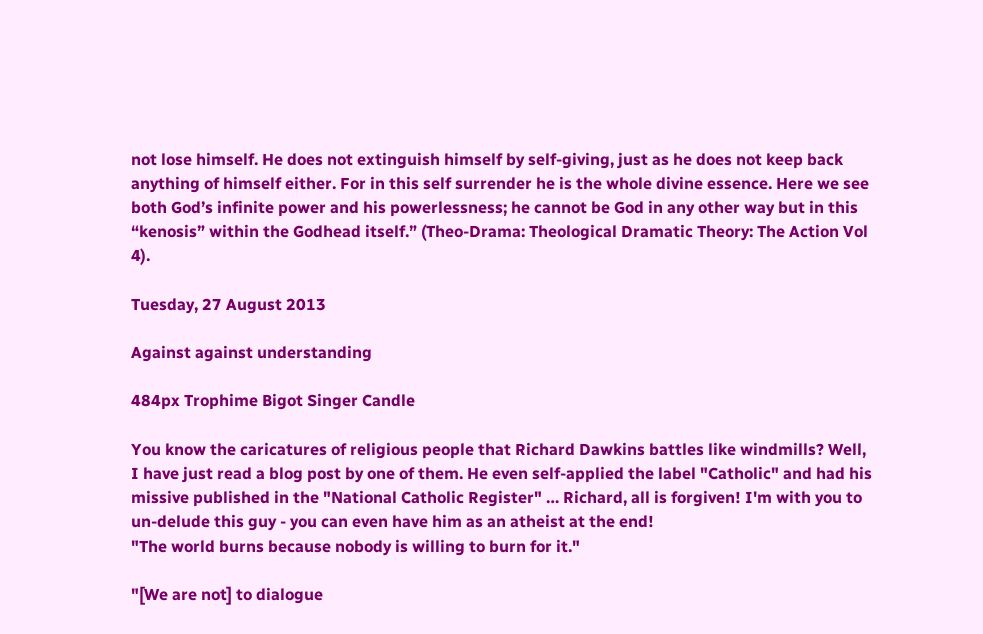not lose himself. He does not extinguish himself by self-giving, just as he does not keep back anything of himself either. For in this self surrender he is the whole divine essence. Here we see both God’s infinite power and his powerlessness; he cannot be God in any other way but in this “kenosis” within the Godhead itself.” (Theo-Drama: Theological Dramatic Theory: The Action Vol 4).

Tuesday, 27 August 2013

Against against understanding

484px Trophime Bigot Singer Candle

You know the caricatures of religious people that Richard Dawkins battles like windmills? Well, I have just read a blog post by one of them. He even self-applied the label "Catholic" and had his missive published in the "National Catholic Register" … Richard, all is forgiven! I'm with you to un-delude this guy - you can even have him as an atheist at the end!
"The world burns because nobody is willing to burn for it."

"[We are not] to dialogue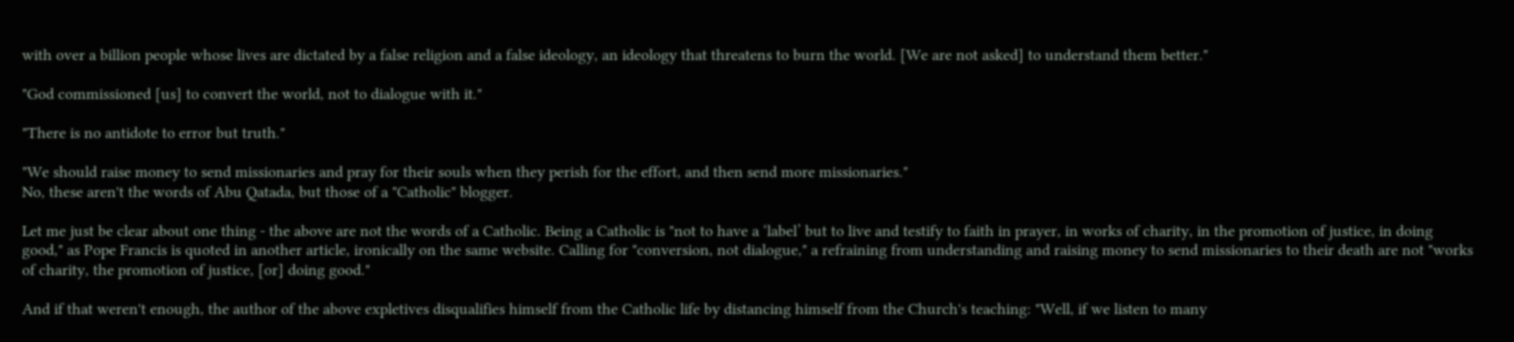with over a billion people whose lives are dictated by a false religion and a false ideology, an ideology that threatens to burn the world. [We are not asked] to understand them better."

"God commissioned [us] to convert the world, not to dialogue with it."

"There is no antidote to error but truth."

"We should raise money to send missionaries and pray for their souls when they perish for the effort, and then send more missionaries."
No, these aren't the words of Abu Qatada, but those of a "Catholic" blogger.

Let me just be clear about one thing - the above are not the words of a Catholic. Being a Catholic is "not to have a ‘label’ but to live and testify to faith in prayer, in works of charity, in the promotion of justice, in doing good," as Pope Francis is quoted in another article, ironically on the same website. Calling for "conversion, not dialogue," a refraining from understanding and raising money to send missionaries to their death are not "works of charity, the promotion of justice, [or] doing good."

And if that weren't enough, the author of the above expletives disqualifies himself from the Catholic life by distancing himself from the Church's teaching: "Well, if we listen to many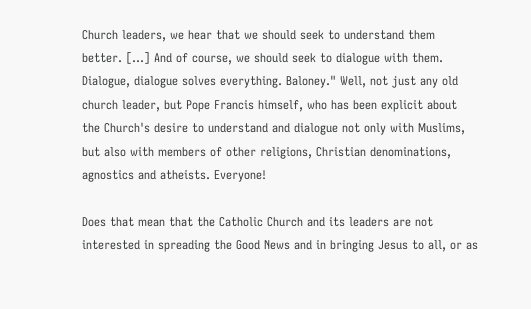Church leaders, we hear that we should seek to understand them better. […] And of course, we should seek to dialogue with them. Dialogue, dialogue solves everything. Baloney." Well, not just any old church leader, but Pope Francis himself, who has been explicit about the Church's desire to understand and dialogue not only with Muslims, but also with members of other religions, Christian denominations, agnostics and atheists. Everyone!

Does that mean that the Catholic Church and its leaders are not interested in spreading the Good News and in bringing Jesus to all, or as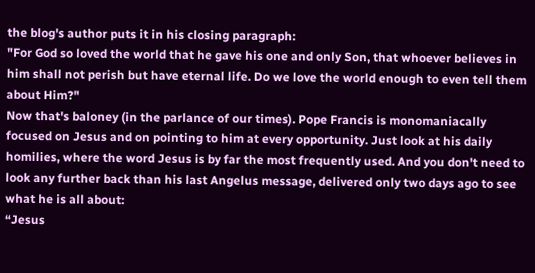the blog's author puts it in his closing paragraph:
"For God so loved the world that he gave his one and only Son, that whoever believes in him shall not perish but have eternal life. Do we love the world enough to even tell them about Him?"
Now that's baloney (in the parlance of our times). Pope Francis is monomaniacally focused on Jesus and on pointing to him at every opportunity. Just look at his daily homilies, where the word Jesus is by far the most frequently used. And you don't need to look any further back than his last Angelus message, delivered only two days ago to see what he is all about:
“Jesus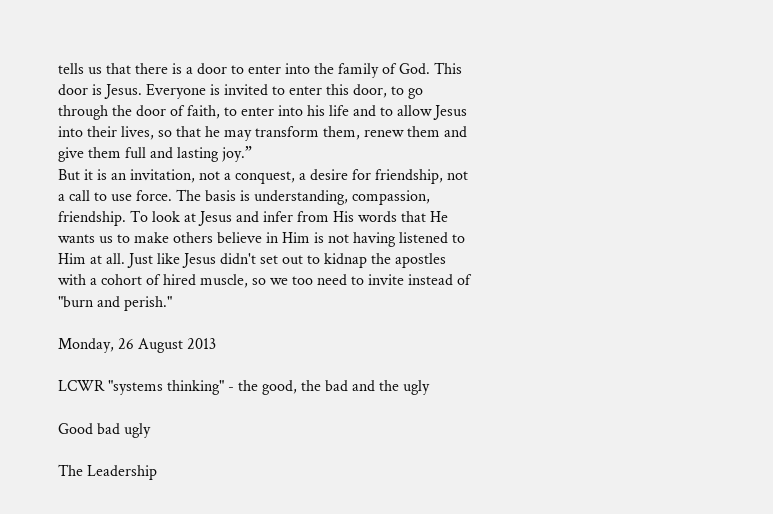tells us that there is a door to enter into the family of God. This door is Jesus. Everyone is invited to enter this door, to go through the door of faith, to enter into his life and to allow Jesus into their lives, so that he may transform them, renew them and give them full and lasting joy.”
But it is an invitation, not a conquest, a desire for friendship, not a call to use force. The basis is understanding, compassion, friendship. To look at Jesus and infer from His words that He wants us to make others believe in Him is not having listened to Him at all. Just like Jesus didn't set out to kidnap the apostles with a cohort of hired muscle, so we too need to invite instead of "burn and perish."

Monday, 26 August 2013

LCWR "systems thinking" - the good, the bad and the ugly

Good bad ugly

The Leadership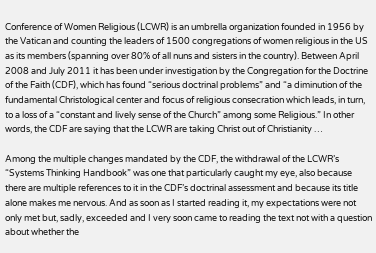Conference of Women Religious (LCWR) is an umbrella organization founded in 1956 by the Vatican and counting the leaders of 1500 congregations of women religious in the US as its members (spanning over 80% of all nuns and sisters in the country). Between April 2008 and July 2011 it has been under investigation by the Congregation for the Doctrine of the Faith (CDF), which has found “serious doctrinal problems” and “a diminution of the fundamental Christological center and focus of religious consecration which leads, in turn, to a loss of a “constant and lively sense of the Church” among some Religious.” In other words, the CDF are saying that the LCWR are taking Christ out of Christianity …

Among the multiple changes mandated by the CDF, the withdrawal of the LCWR’s “Systems Thinking Handbook” was one that particularly caught my eye, also because there are multiple references to it in the CDF’s doctrinal assessment and because its title alone makes me nervous. And as soon as I started reading it, my expectations were not only met but, sadly, exceeded and I very soon came to reading the text not with a question about whether the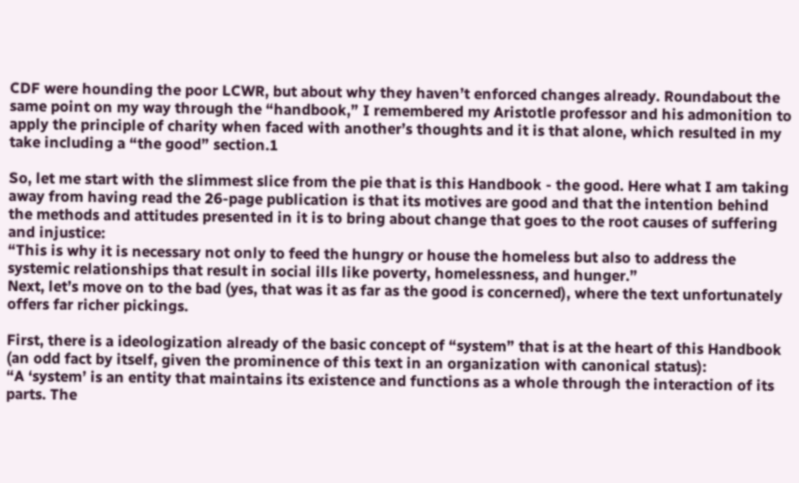CDF were hounding the poor LCWR, but about why they haven’t enforced changes already. Roundabout the same point on my way through the “handbook,” I remembered my Aristotle professor and his admonition to apply the principle of charity when faced with another’s thoughts and it is that alone, which resulted in my take including a “the good” section.1

So, let me start with the slimmest slice from the pie that is this Handbook - the good. Here what I am taking away from having read the 26-page publication is that its motives are good and that the intention behind the methods and attitudes presented in it is to bring about change that goes to the root causes of suffering and injustice:
“This is why it is necessary not only to feed the hungry or house the homeless but also to address the systemic relationships that result in social ills like poverty, homelessness, and hunger.”
Next, let’s move on to the bad (yes, that was it as far as the good is concerned), where the text unfortunately offers far richer pickings.

First, there is a ideologization already of the basic concept of “system” that is at the heart of this Handbook (an odd fact by itself, given the prominence of this text in an organization with canonical status):
“A ‘system’ is an entity that maintains its existence and functions as a whole through the interaction of its parts. The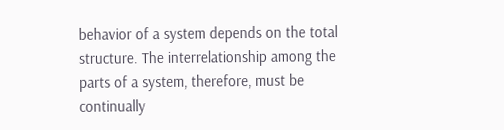behavior of a system depends on the total structure. The interrelationship among the parts of a system, therefore, must be continually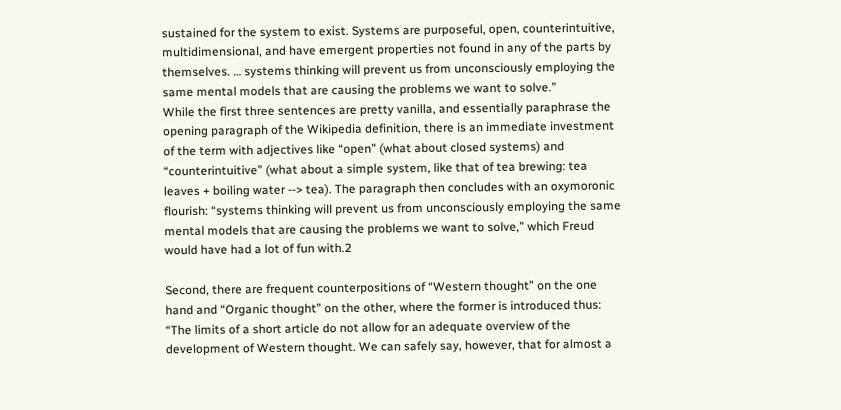sustained for the system to exist. Systems are purposeful, open, counterintuitive, multidimensional, and have emergent properties not found in any of the parts by themselves. … systems thinking will prevent us from unconsciously employing the same mental models that are causing the problems we want to solve.”
While the first three sentences are pretty vanilla, and essentially paraphrase the opening paragraph of the Wikipedia definition, there is an immediate investment of the term with adjectives like “open” (what about closed systems) and “counterintuitive” (what about a simple system, like that of tea brewing: tea leaves + boiling water --> tea). The paragraph then concludes with an oxymoronic flourish: “systems thinking will prevent us from unconsciously employing the same mental models that are causing the problems we want to solve,” which Freud would have had a lot of fun with.2

Second, there are frequent counterpositions of “Western thought” on the one hand and “Organic thought” on the other, where the former is introduced thus:
“The limits of a short article do not allow for an adequate overview of the development of Western thought. We can safely say, however, that for almost a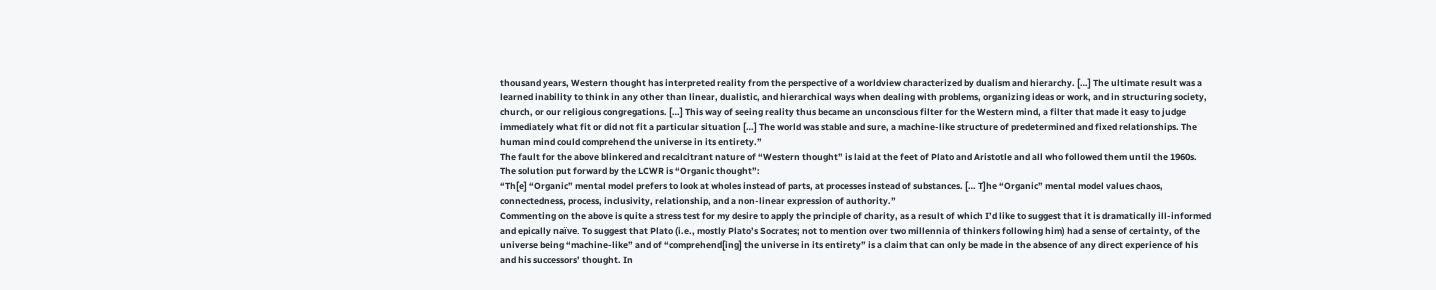thousand years, Western thought has interpreted reality from the perspective of a worldview characterized by dualism and hierarchy. […] The ultimate result was a learned inability to think in any other than linear, dualistic, and hierarchical ways when dealing with problems, organizing ideas or work, and in structuring society, church, or our religious congregations. […] This way of seeing reality thus became an unconscious filter for the Western mind, a filter that made it easy to judge immediately what fit or did not fit a particular situation […] The world was stable and sure, a machine-like structure of predetermined and fixed relationships. The human mind could comprehend the universe in its entirety.”
The fault for the above blinkered and recalcitrant nature of “Western thought” is laid at the feet of Plato and Aristotle and all who followed them until the 1960s. The solution put forward by the LCWR is “Organic thought”:
“Th[e] “Organic” mental model prefers to look at wholes instead of parts, at processes instead of substances. [… T]he “Organic” mental model values chaos, connectedness, process, inclusivity, relationship, and a non-linear expression of authority.”
Commenting on the above is quite a stress test for my desire to apply the principle of charity, as a result of which I’d like to suggest that it is dramatically ill-informed and epically naïve. To suggest that Plato (i.e., mostly Plato’s Socrates; not to mention over two millennia of thinkers following him) had a sense of certainty, of the universe being “machine-like” and of “comprehend[ing] the universe in its entirety” is a claim that can only be made in the absence of any direct experience of his and his successors’ thought. In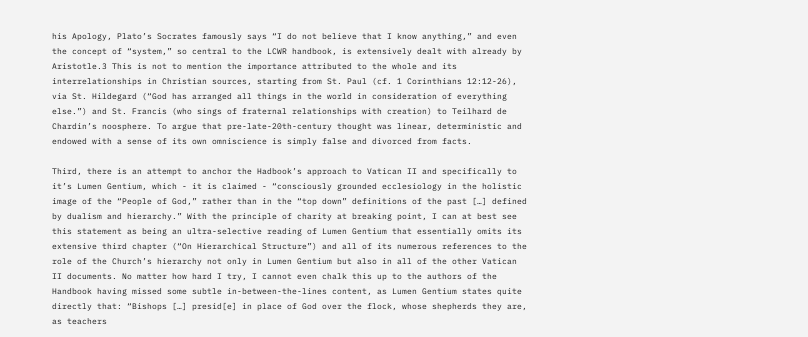his Apology, Plato’s Socrates famously says “I do not believe that I know anything,” and even the concept of “system,” so central to the LCWR handbook, is extensively dealt with already by Aristotle.3 This is not to mention the importance attributed to the whole and its interrelationships in Christian sources, starting from St. Paul (cf. 1 Corinthians 12:12-26), via St. Hildegard (“God has arranged all things in the world in consideration of everything else.”) and St. Francis (who sings of fraternal relationships with creation) to Teilhard de Chardin’s noosphere. To argue that pre-late-20th-century thought was linear, deterministic and endowed with a sense of its own omniscience is simply false and divorced from facts.

Third, there is an attempt to anchor the Hadbook’s approach to Vatican II and specifically to it’s Lumen Gentium, which - it is claimed - “consciously grounded ecclesiology in the holistic image of the “People of God,” rather than in the “top down” definitions of the past […] defined by dualism and hierarchy.” With the principle of charity at breaking point, I can at best see this statement as being an ultra-selective reading of Lumen Gentium that essentially omits its extensive third chapter (“On Hierarchical Structure”) and all of its numerous references to the role of the Church’s hierarchy not only in Lumen Gentium but also in all of the other Vatican II documents. No matter how hard I try, I cannot even chalk this up to the authors of the Handbook having missed some subtle in-between-the-lines content, as Lumen Gentium states quite directly that: “Bishops […] presid[e] in place of God over the flock, whose shepherds they are, as teachers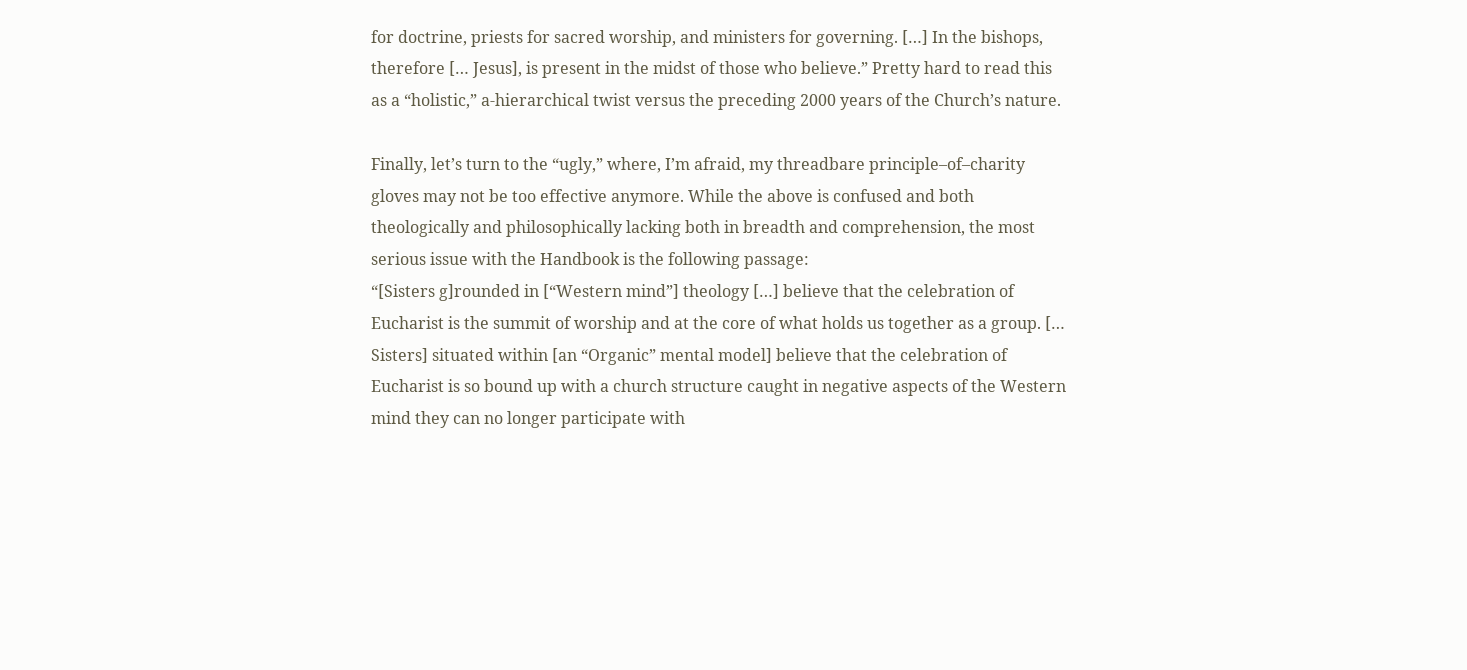for doctrine, priests for sacred worship, and ministers for governing. […] In the bishops, therefore [… Jesus], is present in the midst of those who believe.” Pretty hard to read this as a “holistic,” a-hierarchical twist versus the preceding 2000 years of the Church’s nature.

Finally, let’s turn to the “ugly,” where, I’m afraid, my threadbare principle–of–charity gloves may not be too effective anymore. While the above is confused and both theologically and philosophically lacking both in breadth and comprehension, the most serious issue with the Handbook is the following passage:
“[Sisters g]rounded in [“Western mind”] theology […] believe that the celebration of Eucharist is the summit of worship and at the core of what holds us together as a group. [… Sisters] situated within [an “Organic” mental model] believe that the celebration of Eucharist is so bound up with a church structure caught in negative aspects of the Western mind they can no longer participate with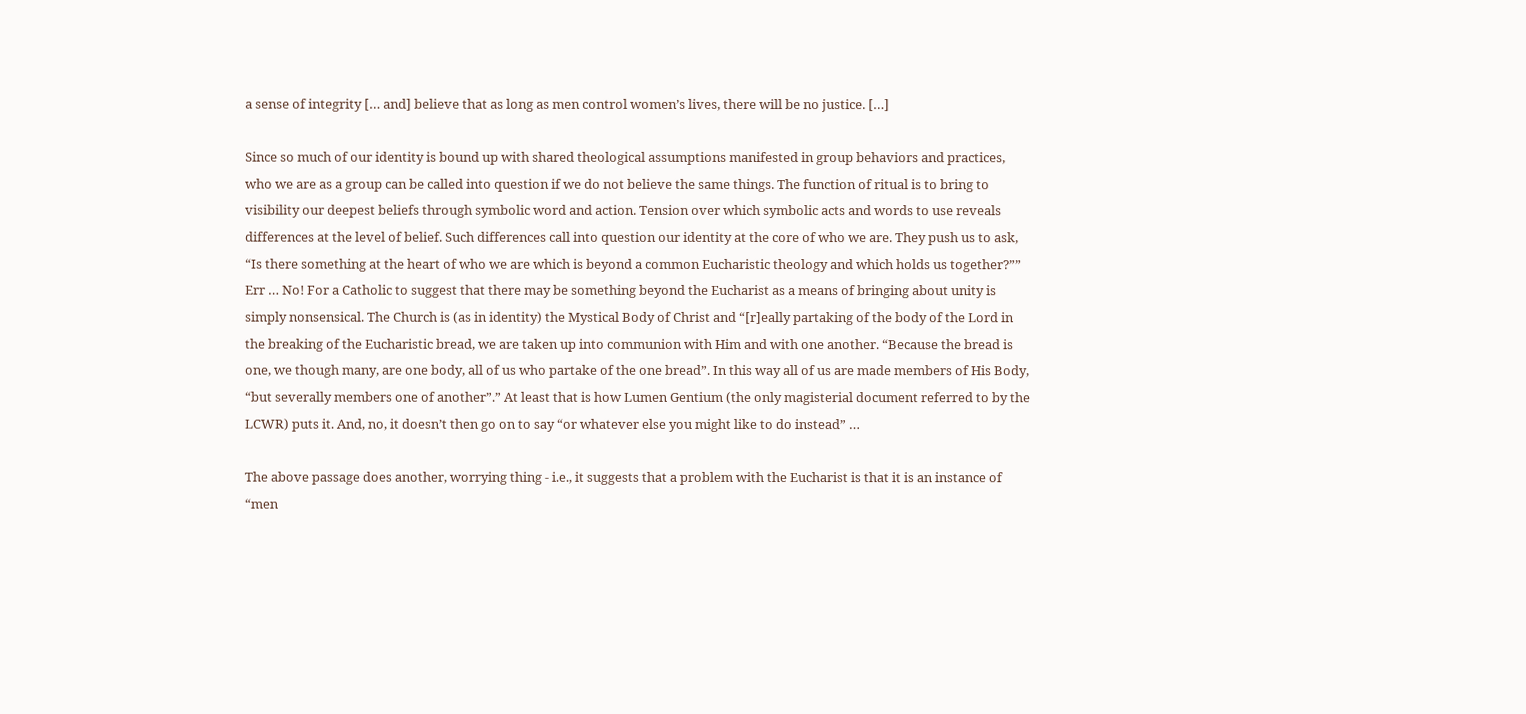a sense of integrity [… and] believe that as long as men control women’s lives, there will be no justice. […]

Since so much of our identity is bound up with shared theological assumptions manifested in group behaviors and practices, who we are as a group can be called into question if we do not believe the same things. The function of ritual is to bring to visibility our deepest beliefs through symbolic word and action. Tension over which symbolic acts and words to use reveals differences at the level of belief. Such differences call into question our identity at the core of who we are. They push us to ask, “Is there something at the heart of who we are which is beyond a common Eucharistic theology and which holds us together?””
Err … No! For a Catholic to suggest that there may be something beyond the Eucharist as a means of bringing about unity is simply nonsensical. The Church is (as in identity) the Mystical Body of Christ and “[r]eally partaking of the body of the Lord in the breaking of the Eucharistic bread, we are taken up into communion with Him and with one another. “Because the bread is one, we though many, are one body, all of us who partake of the one bread”. In this way all of us are made members of His Body, “but severally members one of another”.” At least that is how Lumen Gentium (the only magisterial document referred to by the LCWR) puts it. And, no, it doesn’t then go on to say “or whatever else you might like to do instead” …

The above passage does another, worrying thing - i.e., it suggests that a problem with the Eucharist is that it is an instance of “men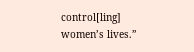control[ling] women’s lives.”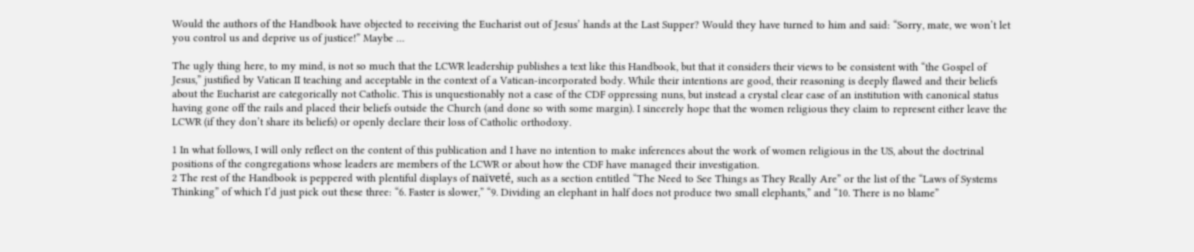Would the authors of the Handbook have objected to receiving the Eucharist out of Jesus’ hands at the Last Supper? Would they have turned to him and said: “Sorry, mate, we won’t let you control us and deprive us of justice!” Maybe …

The ugly thing here, to my mind, is not so much that the LCWR leadership publishes a text like this Handbook, but that it considers their views to be consistent with “the Gospel of Jesus,” justified by Vatican II teaching and acceptable in the context of a Vatican-incorporated body. While their intentions are good, their reasoning is deeply flawed and their beliefs about the Eucharist are categorically not Catholic. This is unquestionably not a case of the CDF oppressing nuns, but instead a crystal clear case of an institution with canonical status having gone off the rails and placed their beliefs outside the Church (and done so with some margin). I sincerely hope that the women religious they claim to represent either leave the LCWR (if they don’t share its beliefs) or openly declare their loss of Catholic orthodoxy.

1 In what follows, I will only reflect on the content of this publication and I have no intention to make inferences about the work of women religious in the US, about the doctrinal positions of the congregations whose leaders are members of the LCWR or about how the CDF have managed their investigation.
2 The rest of the Handbook is peppered with plentiful displays of naïveté, such as a section entitled “The Need to See Things as They Really Are” or the list of the “Laws of Systems Thinking” of which I’d just pick out these three: “6. Faster is slower,” “9. Dividing an elephant in half does not produce two small elephants,” and “10. There is no blame”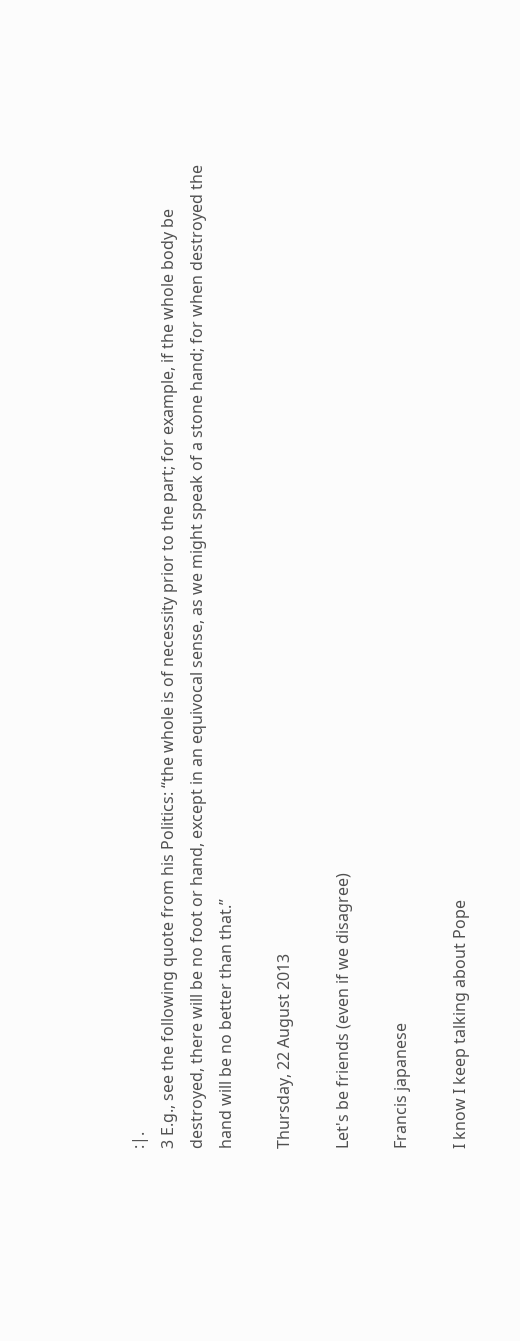:|.
3 E.g., see the following quote from his Politics: “the whole is of necessity prior to the part; for example, if the whole body be destroyed, there will be no foot or hand, except in an equivocal sense, as we might speak of a stone hand; for when destroyed the hand will be no better than that.”

Thursday, 22 August 2013

Let's be friends (even if we disagree)

Francis japanese

I know I keep talking about Pope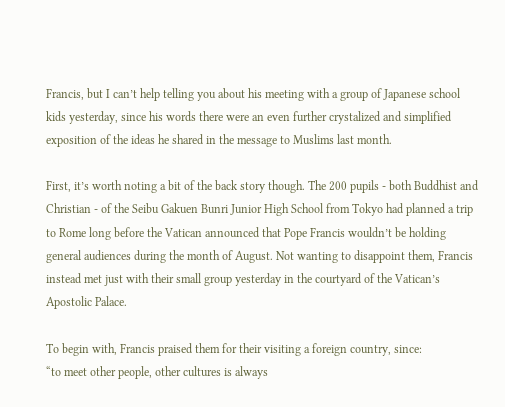Francis, but I can’t help telling you about his meeting with a group of Japanese school kids yesterday, since his words there were an even further crystalized and simplified exposition of the ideas he shared in the message to Muslims last month.

First, it’s worth noting a bit of the back story though. The 200 pupils - both Buddhist and Christian - of the Seibu Gakuen Bunri Junior High School from Tokyo had planned a trip to Rome long before the Vatican announced that Pope Francis wouldn’t be holding general audiences during the month of August. Not wanting to disappoint them, Francis instead met just with their small group yesterday in the courtyard of the Vatican’s Apostolic Palace.

To begin with, Francis praised them for their visiting a foreign country, since:
“to meet other people, other cultures is always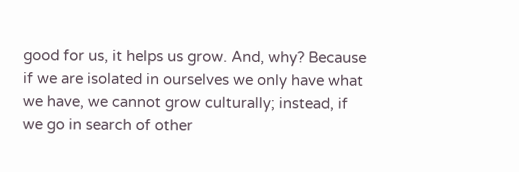good for us, it helps us grow. And, why? Because if we are isolated in ourselves we only have what we have, we cannot grow culturally; instead, if we go in search of other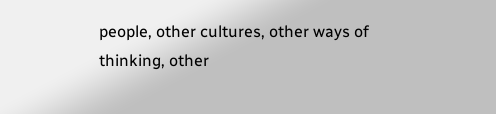people, other cultures, other ways of thinking, other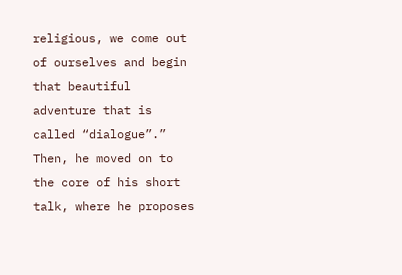religious, we come out of ourselves and begin that beautiful adventure that is called “dialogue”.”
Then, he moved on to the core of his short talk, where he proposes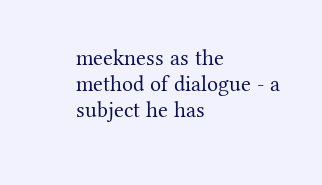meekness as the method of dialogue - a subject he has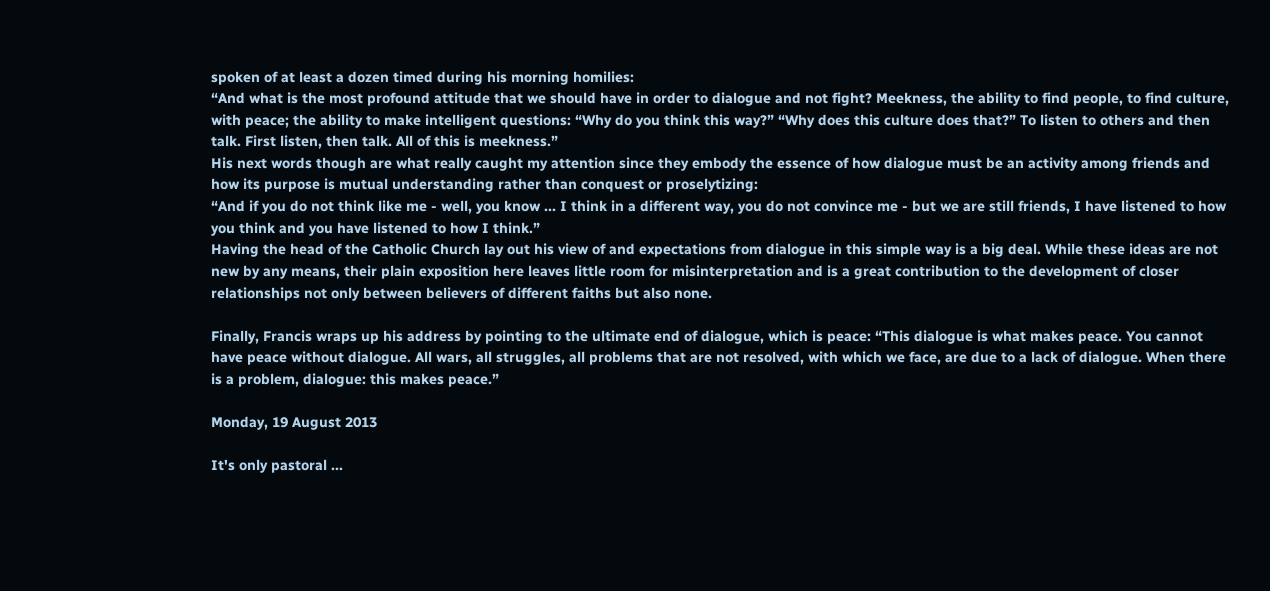spoken of at least a dozen timed during his morning homilies:
“And what is the most profound attitude that we should have in order to dialogue and not fight? Meekness, the ability to find people, to find culture, with peace; the ability to make intelligent questions: “Why do you think this way?” “Why does this culture does that?” To listen to others and then talk. First listen, then talk. All of this is meekness.”
His next words though are what really caught my attention since they embody the essence of how dialogue must be an activity among friends and how its purpose is mutual understanding rather than conquest or proselytizing:
“And if you do not think like me - well, you know ... I think in a different way, you do not convince me - but we are still friends, I have listened to how you think and you have listened to how I think.”
Having the head of the Catholic Church lay out his view of and expectations from dialogue in this simple way is a big deal. While these ideas are not new by any means, their plain exposition here leaves little room for misinterpretation and is a great contribution to the development of closer relationships not only between believers of different faiths but also none.

Finally, Francis wraps up his address by pointing to the ultimate end of dialogue, which is peace: “This dialogue is what makes peace. You cannot have peace without dialogue. All wars, all struggles, all problems that are not resolved, with which we face, are due to a lack of dialogue. When there is a problem, dialogue: this makes peace.”

Monday, 19 August 2013

It's only pastoral ...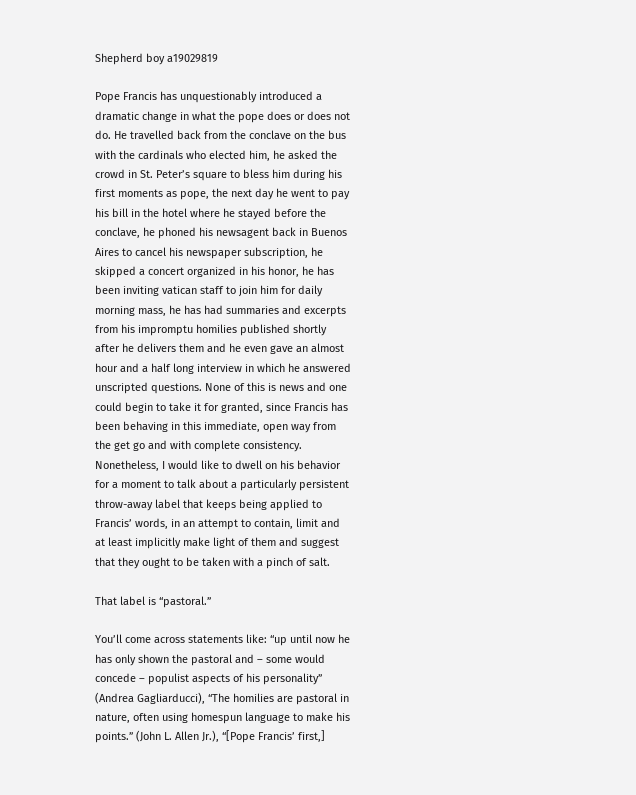Shepherd boy a19029819

Pope Francis has unquestionably introduced a dramatic change in what the pope does or does not do. He travelled back from the conclave on the bus with the cardinals who elected him, he asked the crowd in St. Peter’s square to bless him during his first moments as pope, the next day he went to pay his bill in the hotel where he stayed before the conclave, he phoned his newsagent back in Buenos Aires to cancel his newspaper subscription, he skipped a concert organized in his honor, he has been inviting vatican staff to join him for daily morning mass, he has had summaries and excerpts from his impromptu homilies published shortly after he delivers them and he even gave an almost hour and a half long interview in which he answered unscripted questions. None of this is news and one could begin to take it for granted, since Francis has been behaving in this immediate, open way from the get go and with complete consistency. Nonetheless, I would like to dwell on his behavior for a moment to talk about a particularly persistent throw-away label that keeps being applied to Francis’ words, in an attempt to contain, limit and at least implicitly make light of them and suggest that they ought to be taken with a pinch of salt.

That label is “pastoral.”

You’ll come across statements like: “up until now he has only shown the pastoral and – some would concede – populist aspects of his personality” (Andrea Gagliarducci), “The homilies are pastoral in nature, often using homespun language to make his points.” (John L. Allen Jr.), “[Pope Francis’ first,]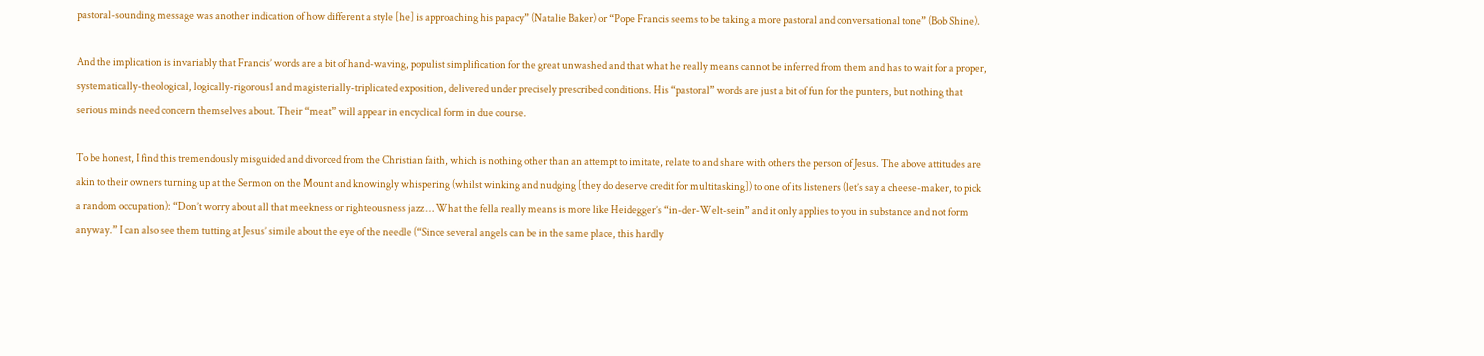pastoral-sounding message was another indication of how different a style [he] is approaching his papacy” (Natalie Baker) or “Pope Francis seems to be taking a more pastoral and conversational tone” (Bob Shine).

And the implication is invariably that Francis’ words are a bit of hand-waving, populist simplification for the great unwashed and that what he really means cannot be inferred from them and has to wait for a proper, systematically-theological, logically-rigorous1 and magisterially-triplicated exposition, delivered under precisely prescribed conditions. His “pastoral” words are just a bit of fun for the punters, but nothing that serious minds need concern themselves about. Their “meat” will appear in encyclical form in due course.

To be honest, I find this tremendously misguided and divorced from the Christian faith, which is nothing other than an attempt to imitate, relate to and share with others the person of Jesus. The above attitudes are akin to their owners turning up at the Sermon on the Mount and knowingly whispering (whilst winking and nudging [they do deserve credit for multitasking]) to one of its listeners (let’s say a cheese-maker, to pick a random occupation): “Don’t worry about all that meekness or righteousness jazz … What the fella really means is more like Heidegger’s “in-der-Welt-sein” and it only applies to you in substance and not form anyway.” I can also see them tutting at Jesus’ simile about the eye of the needle (“Since several angels can be in the same place, this hardly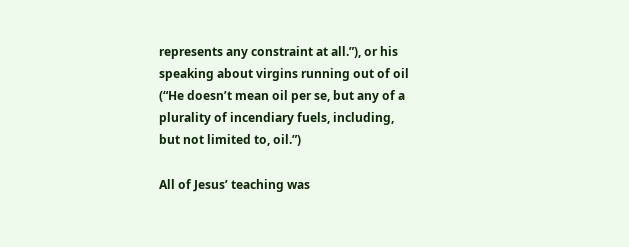represents any constraint at all.”), or his speaking about virgins running out of oil (“He doesn’t mean oil per se, but any of a plurality of incendiary fuels, including, but not limited to, oil.”)

All of Jesus’ teaching was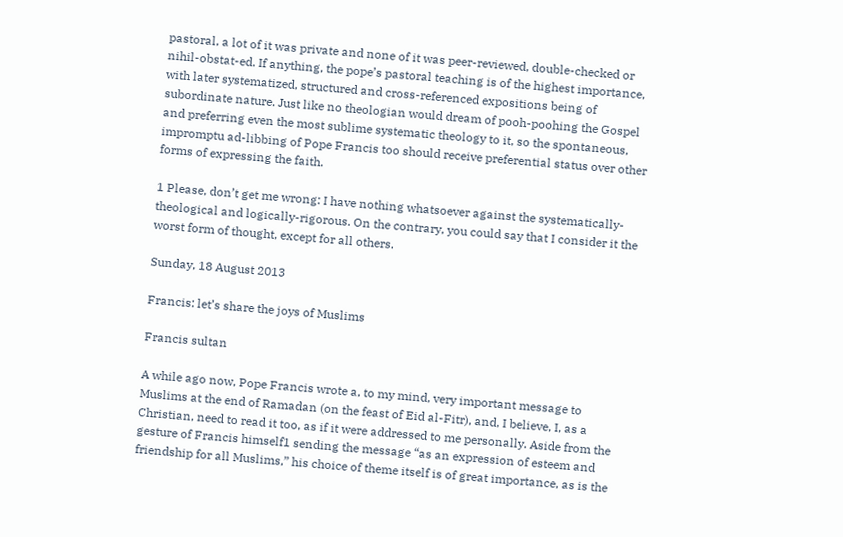pastoral, a lot of it was private and none of it was peer-reviewed, double-checked or nihil-obstat-ed. If anything, the pope’s pastoral teaching is of the highest importance, with later systematized, structured and cross-referenced expositions being of subordinate nature. Just like no theologian would dream of pooh-poohing the Gospel and preferring even the most sublime systematic theology to it, so the spontaneous, impromptu ad-libbing of Pope Francis too should receive preferential status over other forms of expressing the faith.

1 Please, don’t get me wrong: I have nothing whatsoever against the systematically-theological and logically-rigorous. On the contrary, you could say that I consider it the worst form of thought, except for all others.

Sunday, 18 August 2013

Francis: let’s share the joys of Muslims

Francis sultan

A while ago now, Pope Francis wrote a, to my mind, very important message to Muslims at the end of Ramadan (on the feast of Eid al-Fitr), and, I believe, I, as a Christian, need to read it too, as if it were addressed to me personally. Aside from the gesture of Francis himself1 sending the message “as an expression of esteem and friendship for all Muslims,” his choice of theme itself is of great importance, as is the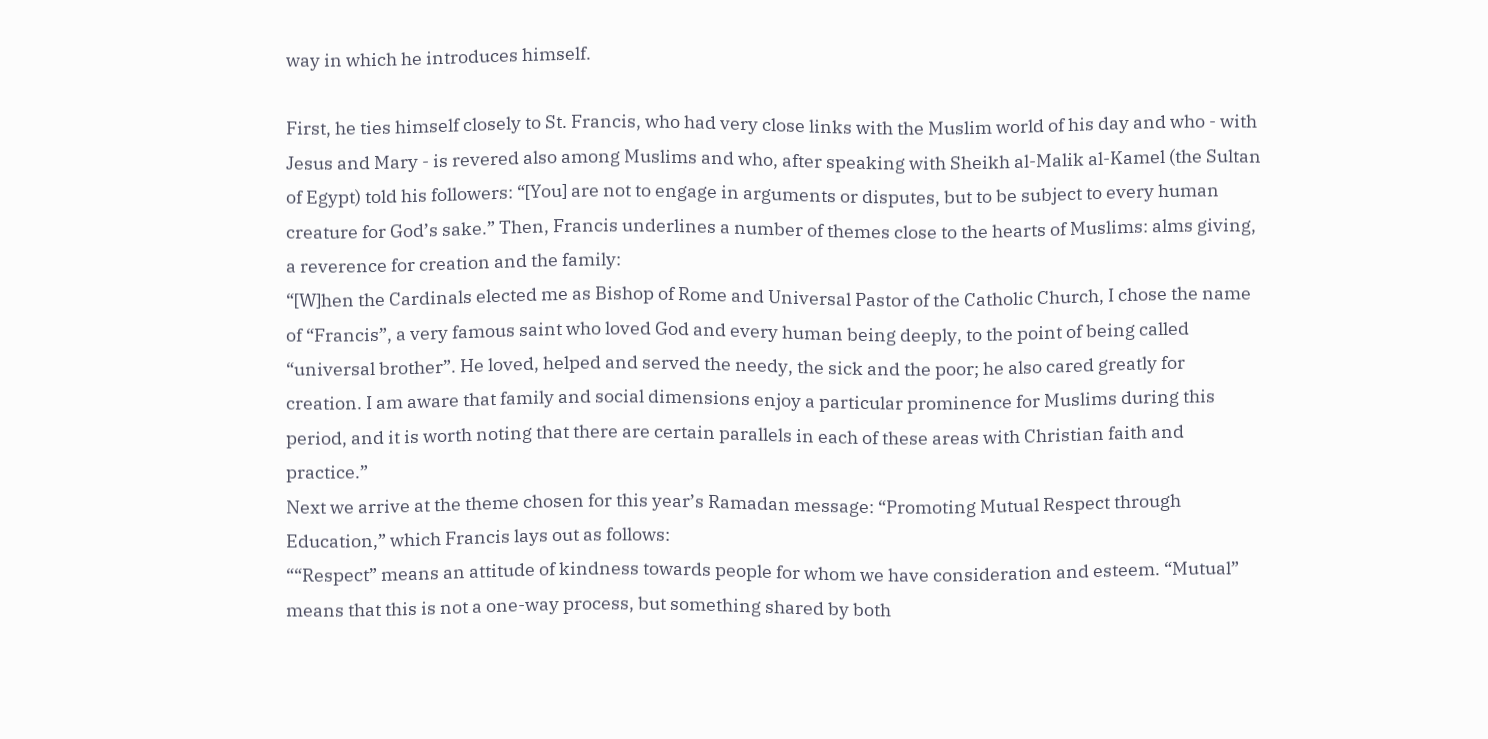way in which he introduces himself.

First, he ties himself closely to St. Francis, who had very close links with the Muslim world of his day and who - with Jesus and Mary - is revered also among Muslims and who, after speaking with Sheikh al-Malik al-Kamel (the Sultan of Egypt) told his followers: “[You] are not to engage in arguments or disputes, but to be subject to every human creature for God’s sake.” Then, Francis underlines a number of themes close to the hearts of Muslims: alms giving, a reverence for creation and the family:
“[W]hen the Cardinals elected me as Bishop of Rome and Universal Pastor of the Catholic Church, I chose the name of “Francis”, a very famous saint who loved God and every human being deeply, to the point of being called “universal brother”. He loved, helped and served the needy, the sick and the poor; he also cared greatly for creation. I am aware that family and social dimensions enjoy a particular prominence for Muslims during this period, and it is worth noting that there are certain parallels in each of these areas with Christian faith and practice.”
Next we arrive at the theme chosen for this year’s Ramadan message: “Promoting Mutual Respect through Education,” which Francis lays out as follows:
““Respect” means an attitude of kindness towards people for whom we have consideration and esteem. “Mutual” means that this is not a one-way process, but something shared by both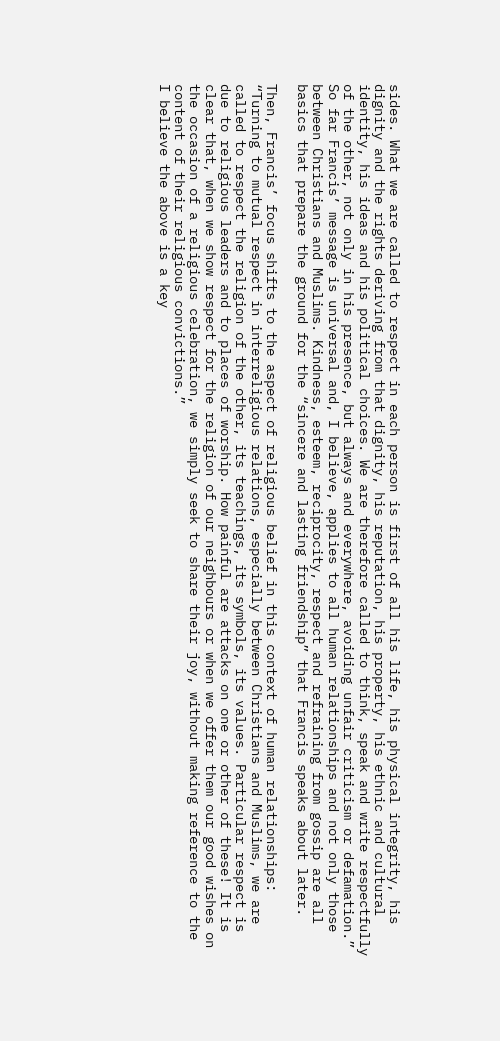sides. What we are called to respect in each person is first of all his life, his physical integrity, his dignity and the rights deriving from that dignity, his reputation, his property, his ethnic and cultural identity, his ideas and his political choices. We are therefore called to think, speak and write respectfully of the other, not only in his presence, but always and everywhere, avoiding unfair criticism or defamation.”
So far Francis’ message is universal and, I believe, applies to all human relationships and not only those between Christians and Muslims. Kindness, esteem, reciprocity, respect and refraining from gossip are all basics that prepare the ground for the “sincere and lasting friendship” that Francis speaks about later.

Then, Francis’ focus shifts to the aspect of religious belief in this context of human relationships:
“Turning to mutual respect in interreligious relations, especially between Christians and Muslims, we are called to respect the religion of the other, its teachings, its symbols, its values. Particular respect is due to religious leaders and to places of worship. How painful are attacks on one or other of these! It is clear that, when we show respect for the religion of our neighbours or when we offer them our good wishes on the occasion of a religious celebration, we simply seek to share their joy, without making reference to the content of their religious convictions.”
I believe the above is a key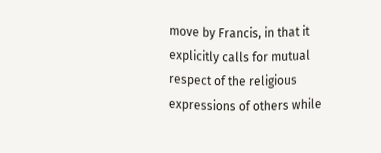move by Francis, in that it explicitly calls for mutual respect of the religious expressions of others while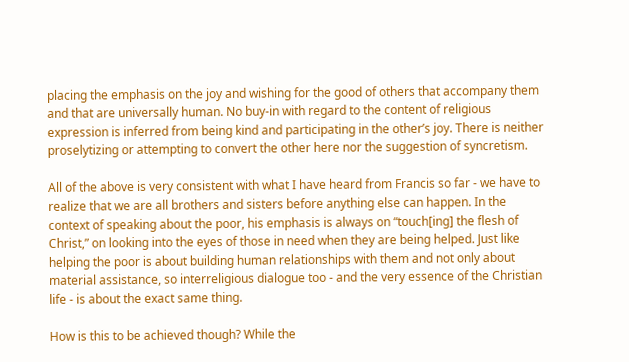placing the emphasis on the joy and wishing for the good of others that accompany them and that are universally human. No buy-in with regard to the content of religious expression is inferred from being kind and participating in the other’s joy. There is neither proselytizing or attempting to convert the other here nor the suggestion of syncretism.

All of the above is very consistent with what I have heard from Francis so far - we have to realize that we are all brothers and sisters before anything else can happen. In the context of speaking about the poor, his emphasis is always on “touch[ing] the flesh of Christ,” on looking into the eyes of those in need when they are being helped. Just like helping the poor is about building human relationships with them and not only about material assistance, so interreligious dialogue too - and the very essence of the Christian life - is about the exact same thing.

How is this to be achieved though? While the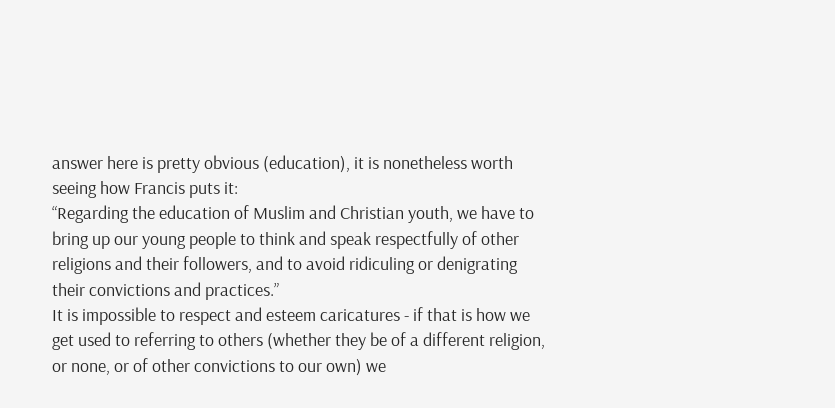answer here is pretty obvious (education), it is nonetheless worth seeing how Francis puts it:
“Regarding the education of Muslim and Christian youth, we have to bring up our young people to think and speak respectfully of other religions and their followers, and to avoid ridiculing or denigrating their convictions and practices.”
It is impossible to respect and esteem caricatures - if that is how we get used to referring to others (whether they be of a different religion, or none, or of other convictions to our own) we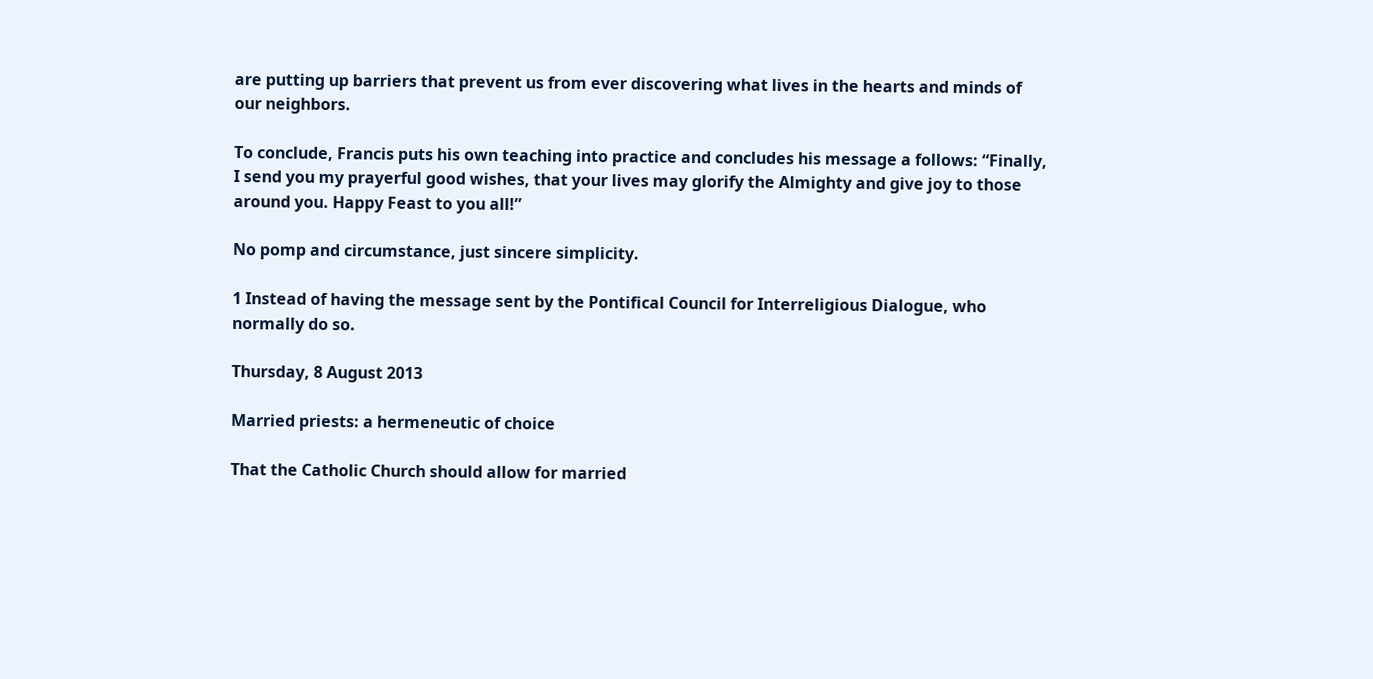are putting up barriers that prevent us from ever discovering what lives in the hearts and minds of our neighbors.

To conclude, Francis puts his own teaching into practice and concludes his message a follows: “Finally, I send you my prayerful good wishes, that your lives may glorify the Almighty and give joy to those around you. Happy Feast to you all!”

No pomp and circumstance, just sincere simplicity.

1 Instead of having the message sent by the Pontifical Council for Interreligious Dialogue, who normally do so.

Thursday, 8 August 2013

Married priests: a hermeneutic of choice

That the Catholic Church should allow for married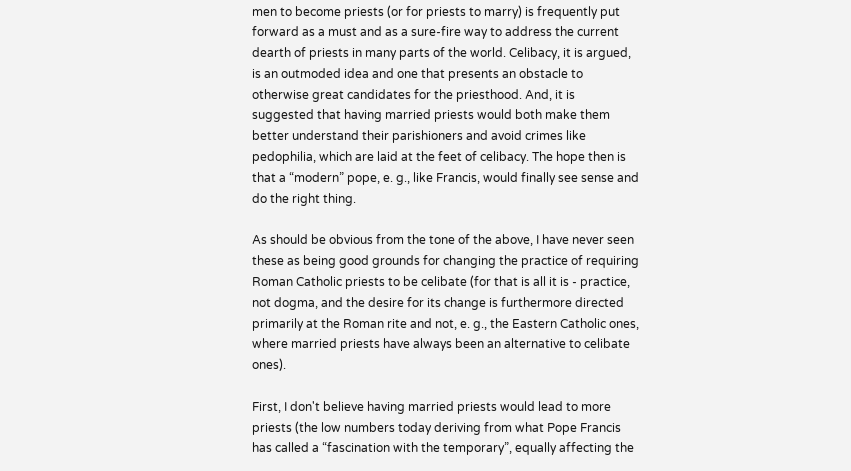men to become priests (or for priests to marry) is frequently put forward as a must and as a sure-fire way to address the current dearth of priests in many parts of the world. Celibacy, it is argued, is an outmoded idea and one that presents an obstacle to otherwise great candidates for the priesthood. And, it is suggested that having married priests would both make them better understand their parishioners and avoid crimes like pedophilia, which are laid at the feet of celibacy. The hope then is that a “modern” pope, e. g., like Francis, would finally see sense and do the right thing.

As should be obvious from the tone of the above, I have never seen these as being good grounds for changing the practice of requiring Roman Catholic priests to be celibate (for that is all it is - practice, not dogma, and the desire for its change is furthermore directed primarily at the Roman rite and not, e. g., the Eastern Catholic ones, where married priests have always been an alternative to celibate ones).

First, I don't believe having married priests would lead to more priests (the low numbers today deriving from what Pope Francis has called a “fascination with the temporary”, equally affecting the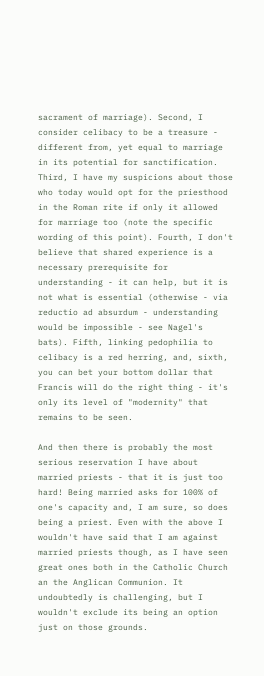sacrament of marriage). Second, I consider celibacy to be a treasure - different from, yet equal to marriage in its potential for sanctification. Third, I have my suspicions about those who today would opt for the priesthood in the Roman rite if only it allowed for marriage too (note the specific wording of this point). Fourth, I don't believe that shared experience is a necessary prerequisite for understanding - it can help, but it is not what is essential (otherwise - via reductio ad absurdum - understanding would be impossible - see Nagel's bats). Fifth, linking pedophilia to celibacy is a red herring, and, sixth, you can bet your bottom dollar that Francis will do the right thing - it's only its level of "modernity" that remains to be seen.

And then there is probably the most serious reservation I have about married priests - that it is just too hard! Being married asks for 100% of one's capacity and, I am sure, so does being a priest. Even with the above I wouldn't have said that I am against married priests though, as I have seen great ones both in the Catholic Church an the Anglican Communion. It undoubtedly is challenging, but I wouldn't exclude its being an option just on those grounds.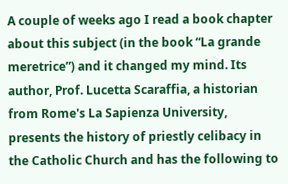A couple of weeks ago I read a book chapter about this subject (in the book “La grande meretrice”) and it changed my mind. Its author, Prof. Lucetta Scaraffia, a historian from Rome's La Sapienza University, presents the history of priestly celibacy in the Catholic Church and has the following to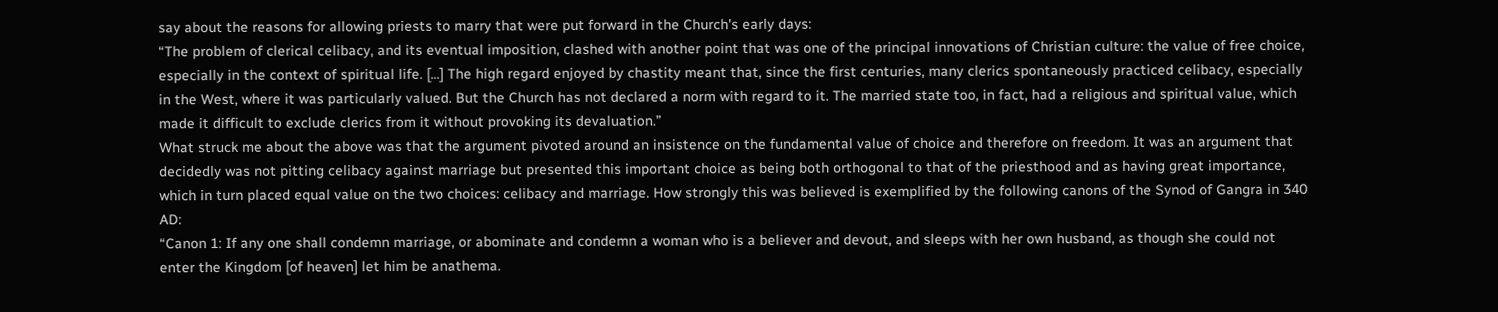say about the reasons for allowing priests to marry that were put forward in the Church's early days:
“The problem of clerical celibacy, and its eventual imposition, clashed with another point that was one of the principal innovations of Christian culture: the value of free choice, especially in the context of spiritual life. [...] The high regard enjoyed by chastity meant that, since the first centuries, many clerics spontaneously practiced celibacy, especially in the West, where it was particularly valued. But the Church has not declared a norm with regard to it. The married state too, in fact, had a religious and spiritual value, which made it difficult to exclude clerics from it without provoking its devaluation.”
What struck me about the above was that the argument pivoted around an insistence on the fundamental value of choice and therefore on freedom. It was an argument that decidedly was not pitting celibacy against marriage but presented this important choice as being both orthogonal to that of the priesthood and as having great importance, which in turn placed equal value on the two choices: celibacy and marriage. How strongly this was believed is exemplified by the following canons of the Synod of Gangra in 340 AD:
“Canon 1: If any one shall condemn marriage, or abominate and condemn a woman who is a believer and devout, and sleeps with her own husband, as though she could not enter the Kingdom [of heaven] let him be anathema.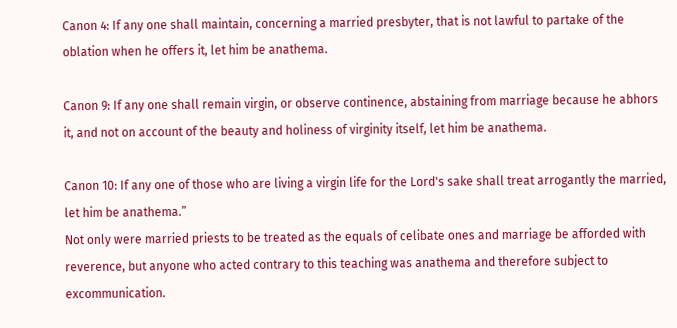Canon 4: If any one shall maintain, concerning a married presbyter, that is not lawful to partake of the oblation when he offers it, let him be anathema.

Canon 9: If any one shall remain virgin, or observe continence, abstaining from marriage because he abhors it, and not on account of the beauty and holiness of virginity itself, let him be anathema.

Canon 10: If any one of those who are living a virgin life for the Lord's sake shall treat arrogantly the married, let him be anathema.”
Not only were married priests to be treated as the equals of celibate ones and marriage be afforded with reverence, but anyone who acted contrary to this teaching was anathema and therefore subject to excommunication.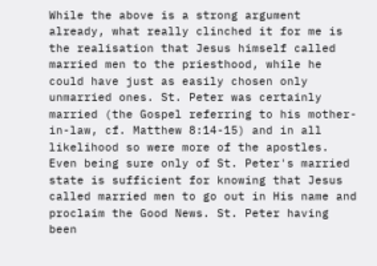While the above is a strong argument already, what really clinched it for me is the realisation that Jesus himself called married men to the priesthood, while he could have just as easily chosen only unmarried ones. St. Peter was certainly married (the Gospel referring to his mother-in-law, cf. Matthew 8:14-15) and in all likelihood so were more of the apostles. Even being sure only of St. Peter's married state is sufficient for knowing that Jesus called married men to go out in His name and proclaim the Good News. St. Peter having been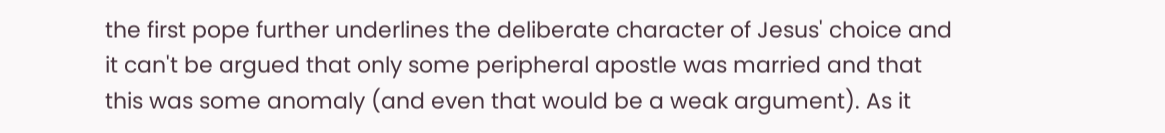the first pope further underlines the deliberate character of Jesus' choice and it can't be argued that only some peripheral apostle was married and that this was some anomaly (and even that would be a weak argument). As it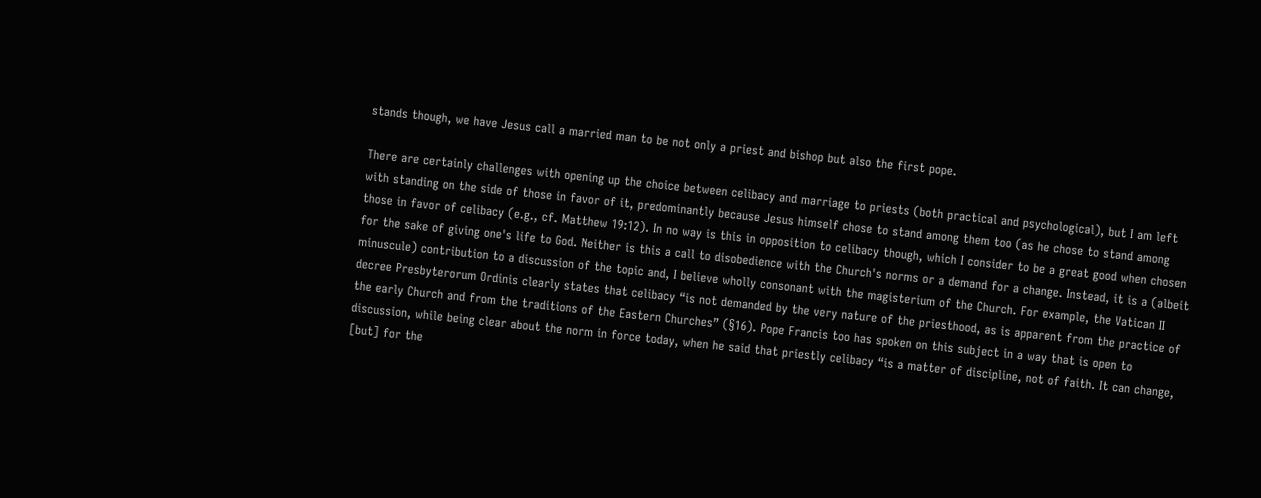stands though, we have Jesus call a married man to be not only a priest and bishop but also the first pope.

There are certainly challenges with opening up the choice between celibacy and marriage to priests (both practical and psychological), but I am left with standing on the side of those in favor of it, predominantly because Jesus himself chose to stand among them too (as he chose to stand among those in favor of celibacy (e.g., cf. Matthew 19:12). In no way is this in opposition to celibacy though, which I consider to be a great good when chosen for the sake of giving one's life to God. Neither is this a call to disobedience with the Church's norms or a demand for a change. Instead, it is a (albeit minuscule) contribution to a discussion of the topic and, I believe wholly consonant with the magisterium of the Church. For example, the Vatican II decree Presbyterorum Ordinis clearly states that celibacy “is not demanded by the very nature of the priesthood, as is apparent from the practice of the early Church and from the traditions of the Eastern Churches” (§16). Pope Francis too has spoken on this subject in a way that is open to discussion, while being clear about the norm in force today, when he said that priestly celibacy “is a matter of discipline, not of faith. It can change, [but] for the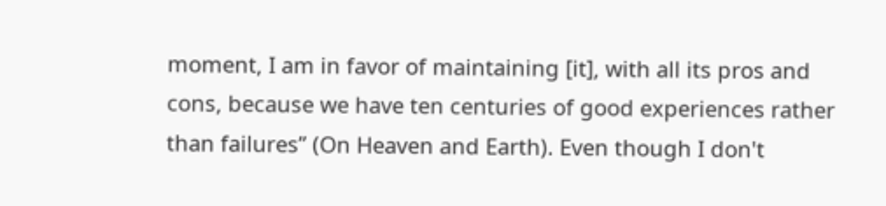moment, I am in favor of maintaining [it], with all its pros and cons, because we have ten centuries of good experiences rather than failures” (On Heaven and Earth). Even though I don't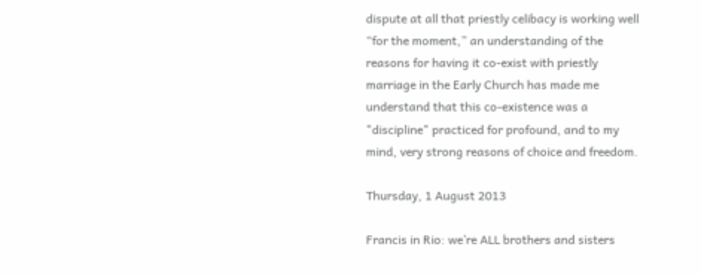dispute at all that priestly celibacy is working well “for the moment,” an understanding of the reasons for having it co-exist with priestly marriage in the Early Church has made me understand that this co-existence was a "discipline" practiced for profound, and to my mind, very strong reasons of choice and freedom.

Thursday, 1 August 2013

Francis in Rio: we’re ALL brothers and sisters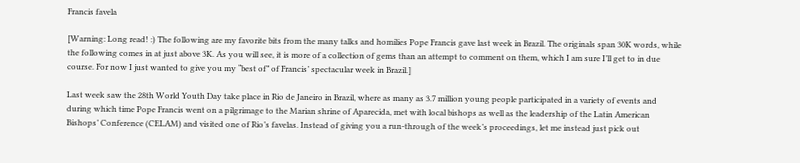Francis favela

[Warning: Long read! :) The following are my favorite bits from the many talks and homilies Pope Francis gave last week in Brazil. The originals span 30K words, while the following comes in at just above 3K. As you will see, it is more of a collection of gems than an attempt to comment on them, which I am sure I’ll get to in due course. For now I just wanted to give you my “best of” of Francis’ spectacular week in Brazil.]

Last week saw the 28th World Youth Day take place in Rio de Janeiro in Brazil, where as many as 3.7 million young people participated in a variety of events and during which time Pope Francis went on a pilgrimage to the Marian shrine of Aparecida, met with local bishops as well as the leadership of the Latin American Bishops’ Conference (CELAM) and visited one of Rio’s favelas. Instead of giving you a run-through of the week’s proceedings, let me instead just pick out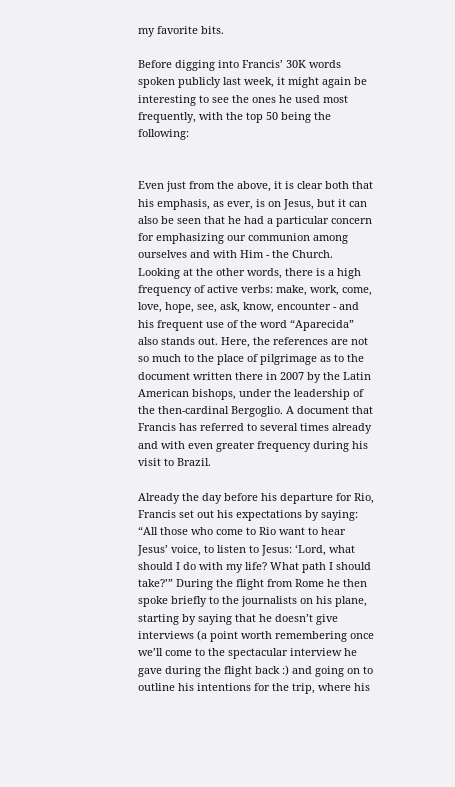my favorite bits.

Before digging into Francis’ 30K words spoken publicly last week, it might again be interesting to see the ones he used most frequently, with the top 50 being the following:


Even just from the above, it is clear both that his emphasis, as ever, is on Jesus, but it can also be seen that he had a particular concern for emphasizing our communion among ourselves and with Him - the Church. Looking at the other words, there is a high frequency of active verbs: make, work, come, love, hope, see, ask, know, encounter - and his frequent use of the word “Aparecida” also stands out. Here, the references are not so much to the place of pilgrimage as to the document written there in 2007 by the Latin American bishops, under the leadership of the then-cardinal Bergoglio. A document that Francis has referred to several times already and with even greater frequency during his visit to Brazil.

Already the day before his departure for Rio, Francis set out his expectations by saying: “All those who come to Rio want to hear Jesus’ voice, to listen to Jesus: ‘Lord, what should I do with my life? What path I should take?’” During the flight from Rome he then spoke briefly to the journalists on his plane, starting by saying that he doesn’t give interviews (a point worth remembering once we’ll come to the spectacular interview he gave during the flight back :) and going on to outline his intentions for the trip, where his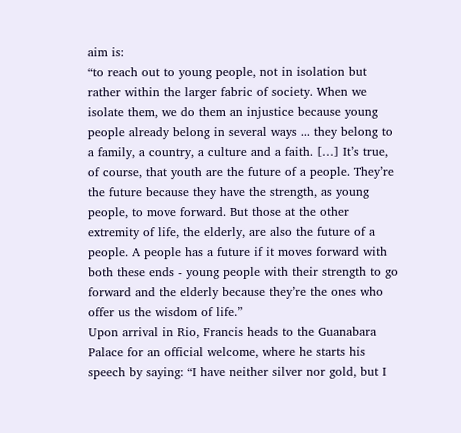aim is:
“to reach out to young people, not in isolation but rather within the larger fabric of society. When we isolate them, we do them an injustice because young people already belong in several ways ... they belong to a family, a country, a culture and a faith. […] It’s true, of course, that youth are the future of a people. They’re the future because they have the strength, as young people, to move forward. But those at the other extremity of life, the elderly, are also the future of a people. A people has a future if it moves forward with both these ends - young people with their strength to go forward and the elderly because they’re the ones who offer us the wisdom of life.”
Upon arrival in Rio, Francis heads to the Guanabara Palace for an official welcome, where he starts his speech by saying: “I have neither silver nor gold, but I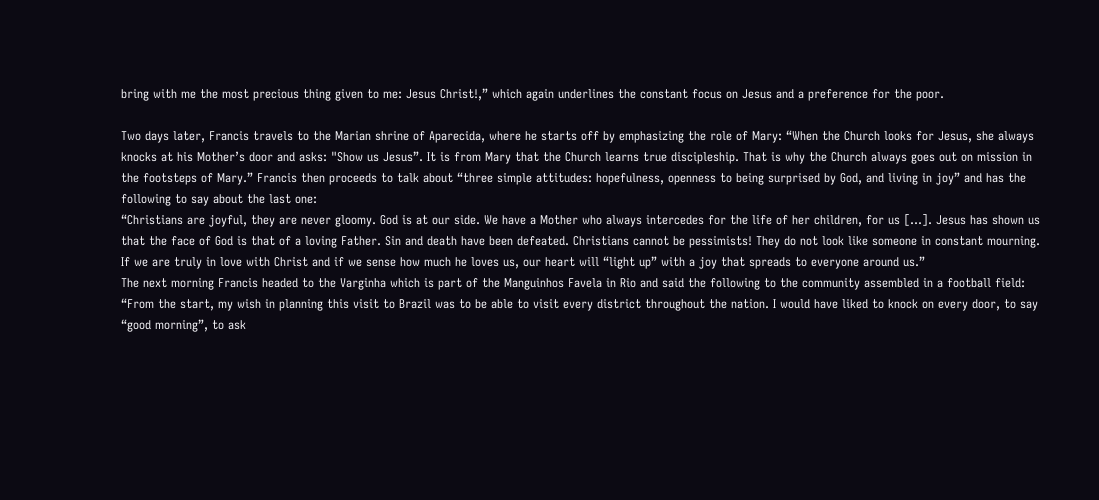bring with me the most precious thing given to me: Jesus Christ!,” which again underlines the constant focus on Jesus and a preference for the poor.

Two days later, Francis travels to the Marian shrine of Aparecida, where he starts off by emphasizing the role of Mary: “When the Church looks for Jesus, she always knocks at his Mother’s door and asks: "Show us Jesus”. It is from Mary that the Church learns true discipleship. That is why the Church always goes out on mission in the footsteps of Mary.” Francis then proceeds to talk about “three simple attitudes: hopefulness, openness to being surprised by God, and living in joy” and has the following to say about the last one:
“Christians are joyful, they are never gloomy. God is at our side. We have a Mother who always intercedes for the life of her children, for us […]. Jesus has shown us that the face of God is that of a loving Father. Sin and death have been defeated. Christians cannot be pessimists! They do not look like someone in constant mourning. If we are truly in love with Christ and if we sense how much he loves us, our heart will “light up” with a joy that spreads to everyone around us.”
The next morning Francis headed to the Varginha which is part of the Manguinhos Favela in Rio and said the following to the community assembled in a football field:
“From the start, my wish in planning this visit to Brazil was to be able to visit every district throughout the nation. I would have liked to knock on every door, to say “good morning”, to ask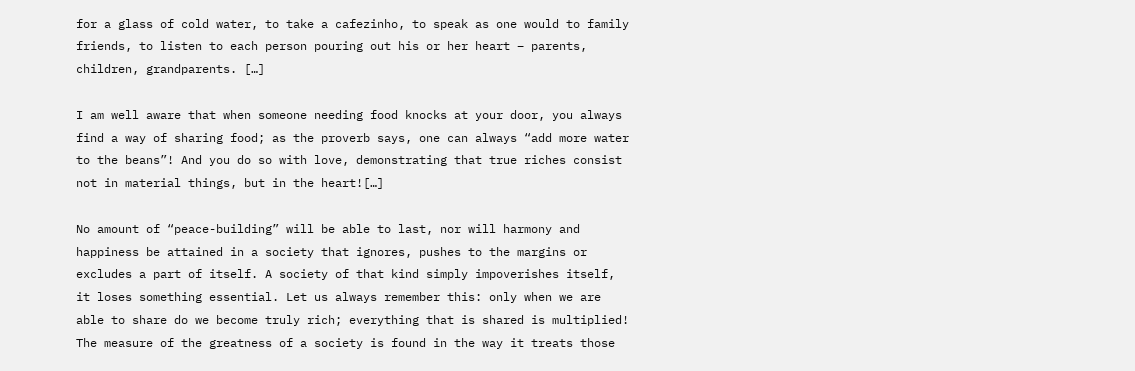for a glass of cold water, to take a cafezinho, to speak as one would to family friends, to listen to each person pouring out his or her heart – parents, children, grandparents. […]

I am well aware that when someone needing food knocks at your door, you always find a way of sharing food; as the proverb says, one can always “add more water to the beans”! And you do so with love, demonstrating that true riches consist not in material things, but in the heart![…]

No amount of “peace-building” will be able to last, nor will harmony and happiness be attained in a society that ignores, pushes to the margins or excludes a part of itself. A society of that kind simply impoverishes itself, it loses something essential. Let us always remember this: only when we are able to share do we become truly rich; everything that is shared is multiplied! The measure of the greatness of a society is found in the way it treats those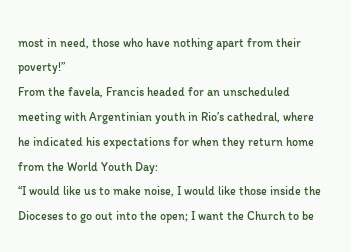most in need, those who have nothing apart from their poverty!”
From the favela, Francis headed for an unscheduled meeting with Argentinian youth in Rio’s cathedral, where he indicated his expectations for when they return home from the World Youth Day:
“I would like us to make noise, I would like those inside the Dioceses to go out into the open; I want the Church to be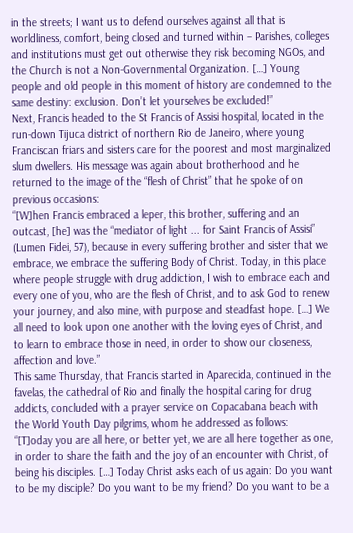in the streets; I want us to defend ourselves against all that is worldliness, comfort, being closed and turned within – Parishes, colleges and institutions must get out otherwise they risk becoming NGOs, and the Church is not a Non-Governmental Organization. […] Young people and old people in this moment of history are condemned to the same destiny: exclusion. Don’t let yourselves be excluded!”
Next, Francis headed to the St Francis of Assisi hospital, located in the run-down Tijuca district of northern Rio de Janeiro, where young Franciscan friars and sisters care for the poorest and most marginalized slum dwellers. His message was again about brotherhood and he returned to the image of the “flesh of Christ” that he spoke of on previous occasions:
“[W]hen Francis embraced a leper, this brother, suffering and an outcast, [he] was the “mediator of light ... for Saint Francis of Assisi” (Lumen Fidei, 57), because in every suffering brother and sister that we embrace, we embrace the suffering Body of Christ. Today, in this place where people struggle with drug addiction, I wish to embrace each and every one of you, who are the flesh of Christ, and to ask God to renew your journey, and also mine, with purpose and steadfast hope. […] We all need to look upon one another with the loving eyes of Christ, and to learn to embrace those in need, in order to show our closeness, affection and love.”
This same Thursday, that Francis started in Aparecida, continued in the favelas, the cathedral of Rio and finally the hospital caring for drug addicts, concluded with a prayer service on Copacabana beach with the World Youth Day pilgrims, whom he addressed as follows:
“[T]oday you are all here, or better yet, we are all here together as one, in order to share the faith and the joy of an encounter with Christ, of being his disciples. […] Today Christ asks each of us again: Do you want to be my disciple? Do you want to be my friend? Do you want to be a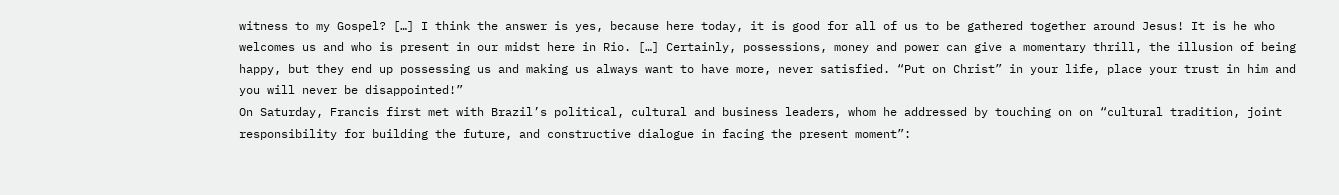witness to my Gospel? […] I think the answer is yes, because here today, it is good for all of us to be gathered together around Jesus! It is he who welcomes us and who is present in our midst here in Rio. […] Certainly, possessions, money and power can give a momentary thrill, the illusion of being happy, but they end up possessing us and making us always want to have more, never satisfied. “Put on Christ” in your life, place your trust in him and you will never be disappointed!”
On Saturday, Francis first met with Brazil’s political, cultural and business leaders, whom he addressed by touching on on “cultural tradition, joint responsibility for building the future, and constructive dialogue in facing the present moment”: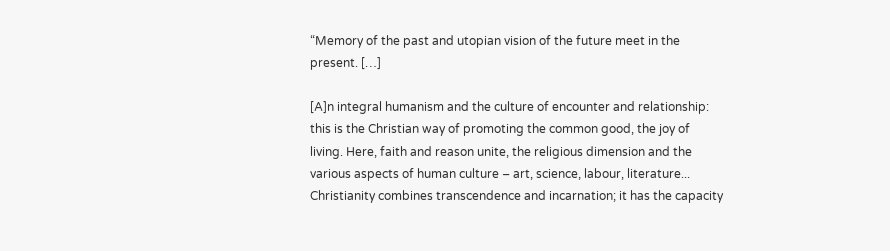“Memory of the past and utopian vision of the future meet in the present. […]

[A]n integral humanism and the culture of encounter and relationship: this is the Christian way of promoting the common good, the joy of living. Here, faith and reason unite, the religious dimension and the various aspects of human culture – art, science, labour, literature... Christianity combines transcendence and incarnation; it has the capacity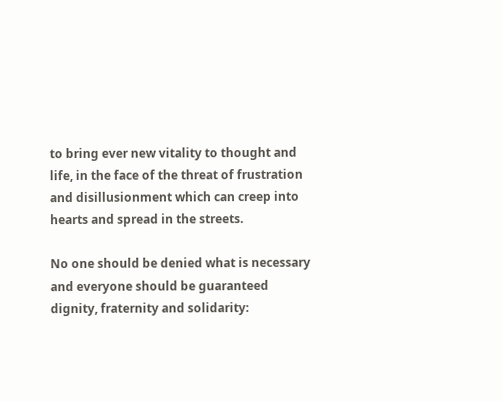to bring ever new vitality to thought and life, in the face of the threat of frustration and disillusionment which can creep into hearts and spread in the streets.

No one should be denied what is necessary and everyone should be guaranteed dignity, fraternity and solidarity: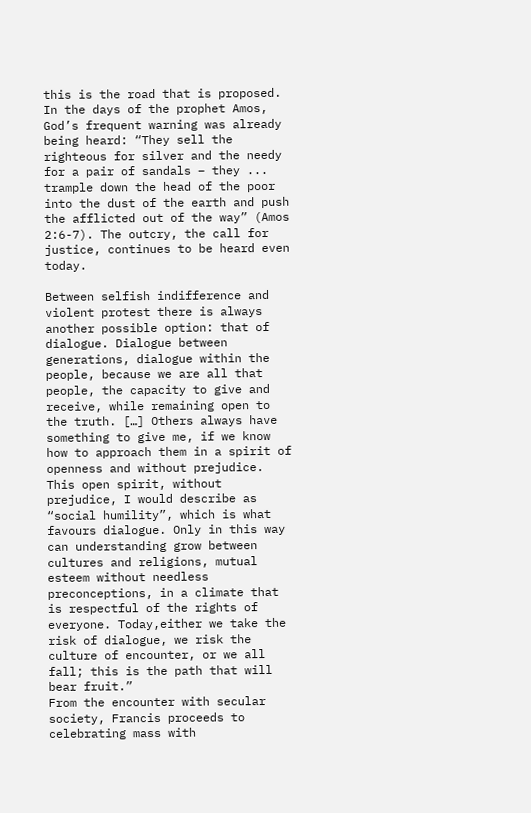this is the road that is proposed. In the days of the prophet Amos, God’s frequent warning was already being heard: “They sell the righteous for silver and the needy for a pair of sandals – they ... trample down the head of the poor into the dust of the earth and push the afflicted out of the way” (Amos 2:6-7). The outcry, the call for justice, continues to be heard even today.

Between selfish indifference and violent protest there is always another possible option: that of dialogue. Dialogue between generations, dialogue within the people, because we are all that people, the capacity to give and receive, while remaining open to the truth. […] Others always have something to give me, if we know how to approach them in a spirit of openness and without prejudice. This open spirit, without prejudice, I would describe as “social humility”, which is what favours dialogue. Only in this way can understanding grow between cultures and religions, mutual esteem without needless preconceptions, in a climate that is respectful of the rights of everyone. Today,either we take the risk of dialogue, we risk the culture of encounter, or we all fall; this is the path that will bear fruit.”
From the encounter with secular society, Francis proceeds to celebrating mass with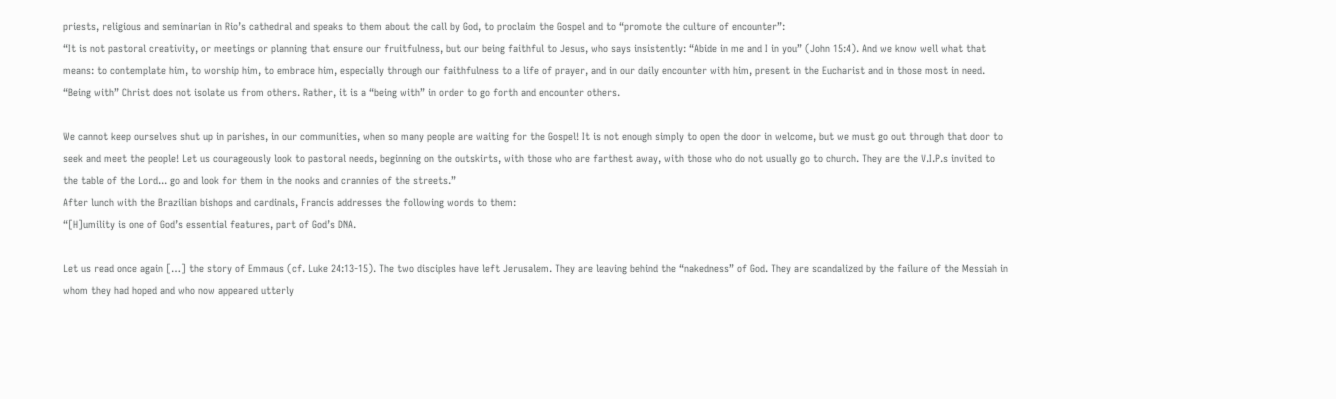priests, religious and seminarian in Rio’s cathedral and speaks to them about the call by God, to proclaim the Gospel and to “promote the culture of encounter”:
“It is not pastoral creativity, or meetings or planning that ensure our fruitfulness, but our being faithful to Jesus, who says insistently: “Abide in me and I in you” (John 15:4). And we know well what that means: to contemplate him, to worship him, to embrace him, especially through our faithfulness to a life of prayer, and in our daily encounter with him, present in the Eucharist and in those most in need. “Being with” Christ does not isolate us from others. Rather, it is a “being with” in order to go forth and encounter others.

We cannot keep ourselves shut up in parishes, in our communities, when so many people are waiting for the Gospel! It is not enough simply to open the door in welcome, but we must go out through that door to seek and meet the people! Let us courageously look to pastoral needs, beginning on the outskirts, with those who are farthest away, with those who do not usually go to church. They are the V.I.P.s invited to the table of the Lord... go and look for them in the nooks and crannies of the streets.”
After lunch with the Brazilian bishops and cardinals, Francis addresses the following words to them:
“[H]umility is one of God’s essential features, part of God’s DNA.

Let us read once again […] the story of Emmaus (cf. Luke 24:13-15). The two disciples have left Jerusalem. They are leaving behind the “nakedness” of God. They are scandalized by the failure of the Messiah in whom they had hoped and who now appeared utterly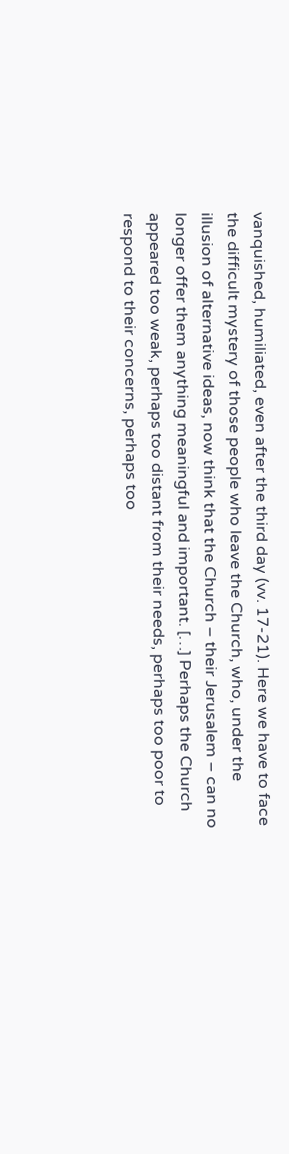vanquished, humiliated, even after the third day (vv. 17-21). Here we have to face the difficult mystery of those people who leave the Church, who, under the illusion of alternative ideas, now think that the Church – their Jerusalem – can no longer offer them anything meaningful and important. […] Perhaps the Church appeared too weak, perhaps too distant from their needs, perhaps too poor to respond to their concerns, perhaps too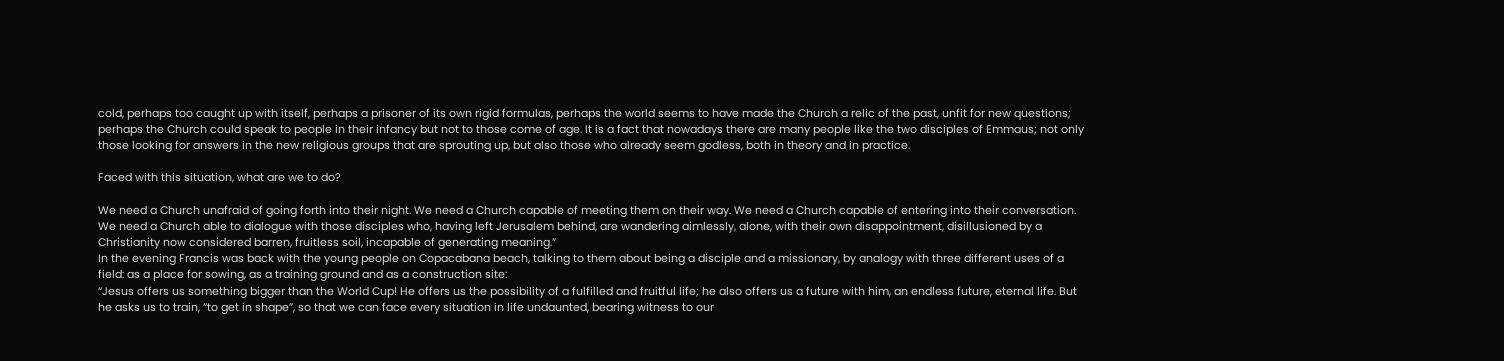cold, perhaps too caught up with itself, perhaps a prisoner of its own rigid formulas, perhaps the world seems to have made the Church a relic of the past, unfit for new questions; perhaps the Church could speak to people in their infancy but not to those come of age. It is a fact that nowadays there are many people like the two disciples of Emmaus; not only those looking for answers in the new religious groups that are sprouting up, but also those who already seem godless, both in theory and in practice.

Faced with this situation, what are we to do?

We need a Church unafraid of going forth into their night. We need a Church capable of meeting them on their way. We need a Church capable of entering into their conversation. We need a Church able to dialogue with those disciples who, having left Jerusalem behind, are wandering aimlessly, alone, with their own disappointment, disillusioned by a Christianity now considered barren, fruitless soil, incapable of generating meaning.”
In the evening Francis was back with the young people on Copacabana beach, talking to them about being a disciple and a missionary, by analogy with three different uses of a field: as a place for sowing, as a training ground and as a construction site:
“Jesus offers us something bigger than the World Cup! He offers us the possibility of a fulfilled and fruitful life; he also offers us a future with him, an endless future, eternal life. But he asks us to train, “to get in shape”, so that we can face every situation in life undaunted, bearing witness to our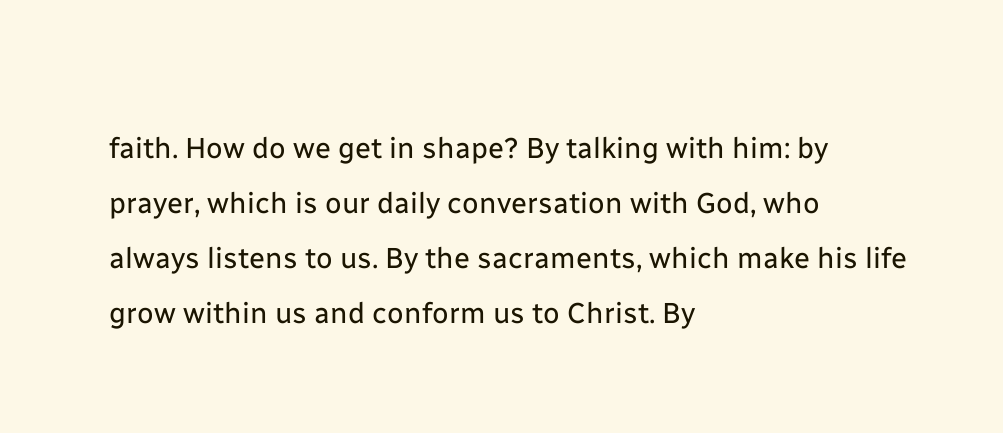faith. How do we get in shape? By talking with him: by prayer, which is our daily conversation with God, who always listens to us. By the sacraments, which make his life grow within us and conform us to Christ. By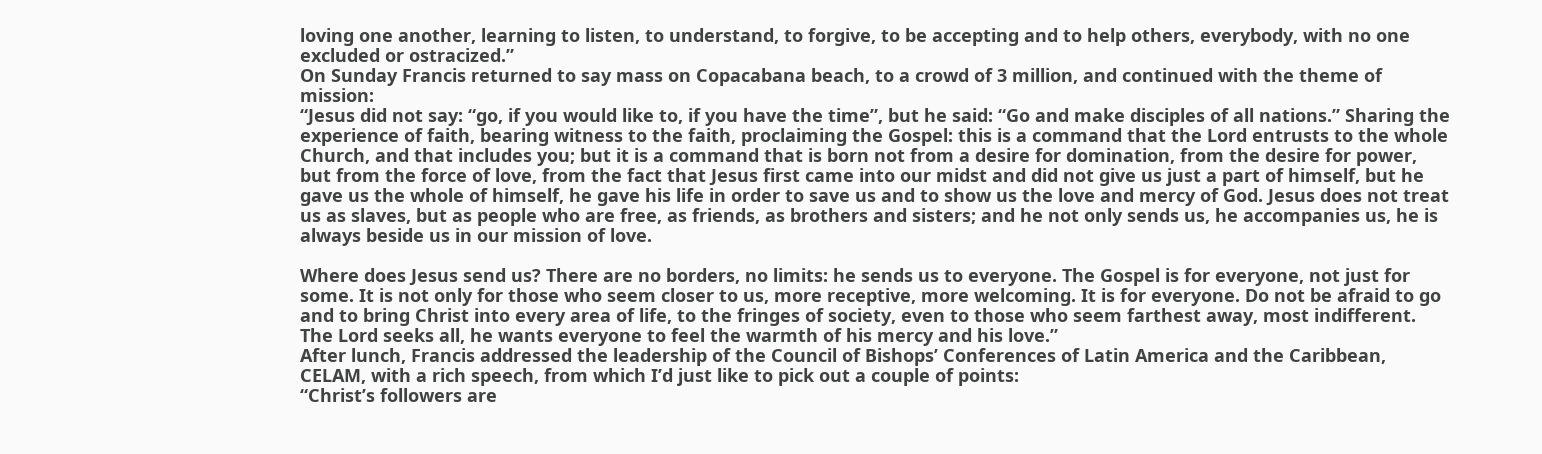loving one another, learning to listen, to understand, to forgive, to be accepting and to help others, everybody, with no one excluded or ostracized.”
On Sunday Francis returned to say mass on Copacabana beach, to a crowd of 3 million, and continued with the theme of mission:
“Jesus did not say: “go, if you would like to, if you have the time”, but he said: “Go and make disciples of all nations.” Sharing the experience of faith, bearing witness to the faith, proclaiming the Gospel: this is a command that the Lord entrusts to the whole Church, and that includes you; but it is a command that is born not from a desire for domination, from the desire for power, but from the force of love, from the fact that Jesus first came into our midst and did not give us just a part of himself, but he gave us the whole of himself, he gave his life in order to save us and to show us the love and mercy of God. Jesus does not treat us as slaves, but as people who are free, as friends, as brothers and sisters; and he not only sends us, he accompanies us, he is always beside us in our mission of love.

Where does Jesus send us? There are no borders, no limits: he sends us to everyone. The Gospel is for everyone, not just for some. It is not only for those who seem closer to us, more receptive, more welcoming. It is for everyone. Do not be afraid to go and to bring Christ into every area of life, to the fringes of society, even to those who seem farthest away, most indifferent. The Lord seeks all, he wants everyone to feel the warmth of his mercy and his love.”
After lunch, Francis addressed the leadership of the Council of Bishops’ Conferences of Latin America and the Caribbean, CELAM, with a rich speech, from which I’d just like to pick out a couple of points:
“Christ’s followers are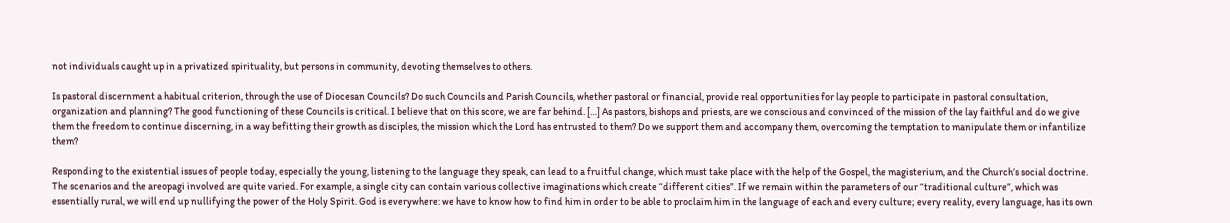not individuals caught up in a privatized spirituality, but persons in community, devoting themselves to others.

Is pastoral discernment a habitual criterion, through the use of Diocesan Councils? Do such Councils and Parish Councils, whether pastoral or financial, provide real opportunities for lay people to participate in pastoral consultation, organization and planning? The good functioning of these Councils is critical. I believe that on this score, we are far behind. […] As pastors, bishops and priests, are we conscious and convinced of the mission of the lay faithful and do we give them the freedom to continue discerning, in a way befitting their growth as disciples, the mission which the Lord has entrusted to them? Do we support them and accompany them, overcoming the temptation to manipulate them or infantilize them?

Responding to the existential issues of people today, especially the young, listening to the language they speak, can lead to a fruitful change, which must take place with the help of the Gospel, the magisterium, and the Church’s social doctrine. The scenarios and the areopagi involved are quite varied. For example, a single city can contain various collective imaginations which create “different cities”. If we remain within the parameters of our “traditional culture”, which was essentially rural, we will end up nullifying the power of the Holy Spirit. God is everywhere: we have to know how to find him in order to be able to proclaim him in the language of each and every culture; every reality, every language, has its own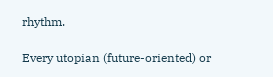rhythm.

Every utopian (future-oriented) or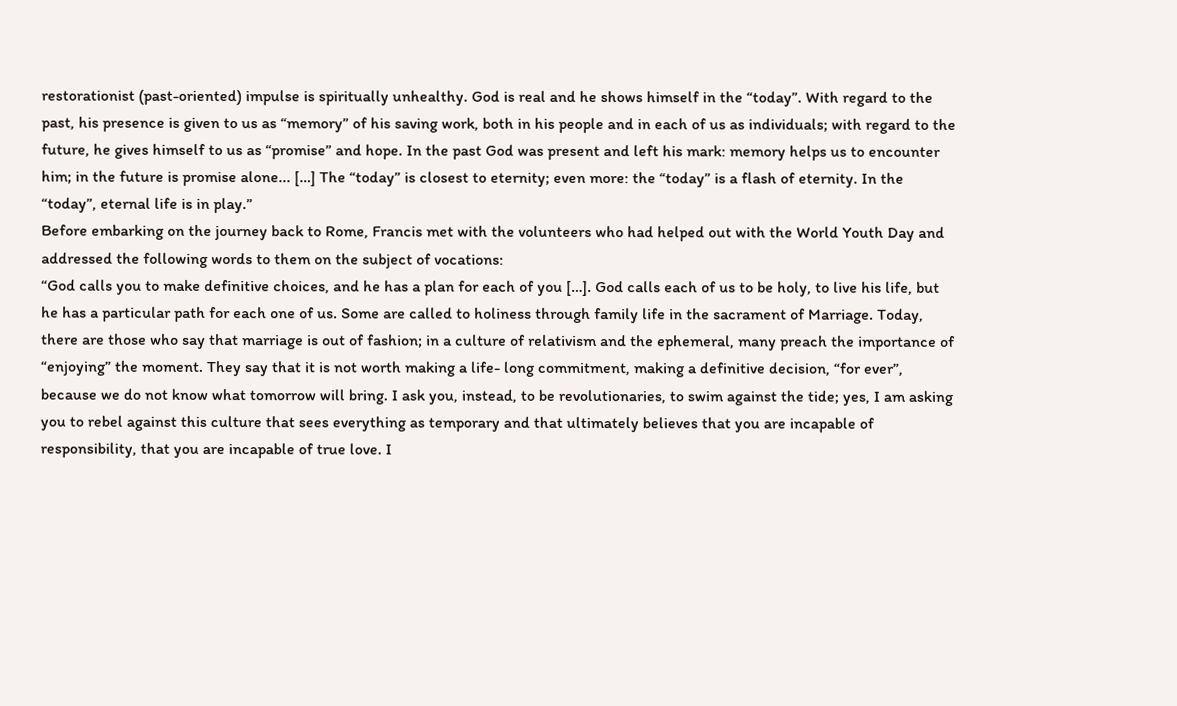restorationist (past-oriented) impulse is spiritually unhealthy. God is real and he shows himself in the “today”. With regard to the past, his presence is given to us as “memory” of his saving work, both in his people and in each of us as individuals; with regard to the future, he gives himself to us as “promise” and hope. In the past God was present and left his mark: memory helps us to encounter him; in the future is promise alone... […] The “today” is closest to eternity; even more: the “today” is a flash of eternity. In the “today”, eternal life is in play.”
Before embarking on the journey back to Rome, Francis met with the volunteers who had helped out with the World Youth Day and addressed the following words to them on the subject of vocations:
“God calls you to make definitive choices, and he has a plan for each of you […]. God calls each of us to be holy, to live his life, but he has a particular path for each one of us. Some are called to holiness through family life in the sacrament of Marriage. Today, there are those who say that marriage is out of fashion; in a culture of relativism and the ephemeral, many preach the importance of “enjoying” the moment. They say that it is not worth making a life- long commitment, making a definitive decision, “for ever”, because we do not know what tomorrow will bring. I ask you, instead, to be revolutionaries, to swim against the tide; yes, I am asking you to rebel against this culture that sees everything as temporary and that ultimately believes that you are incapable of responsibility, that you are incapable of true love. I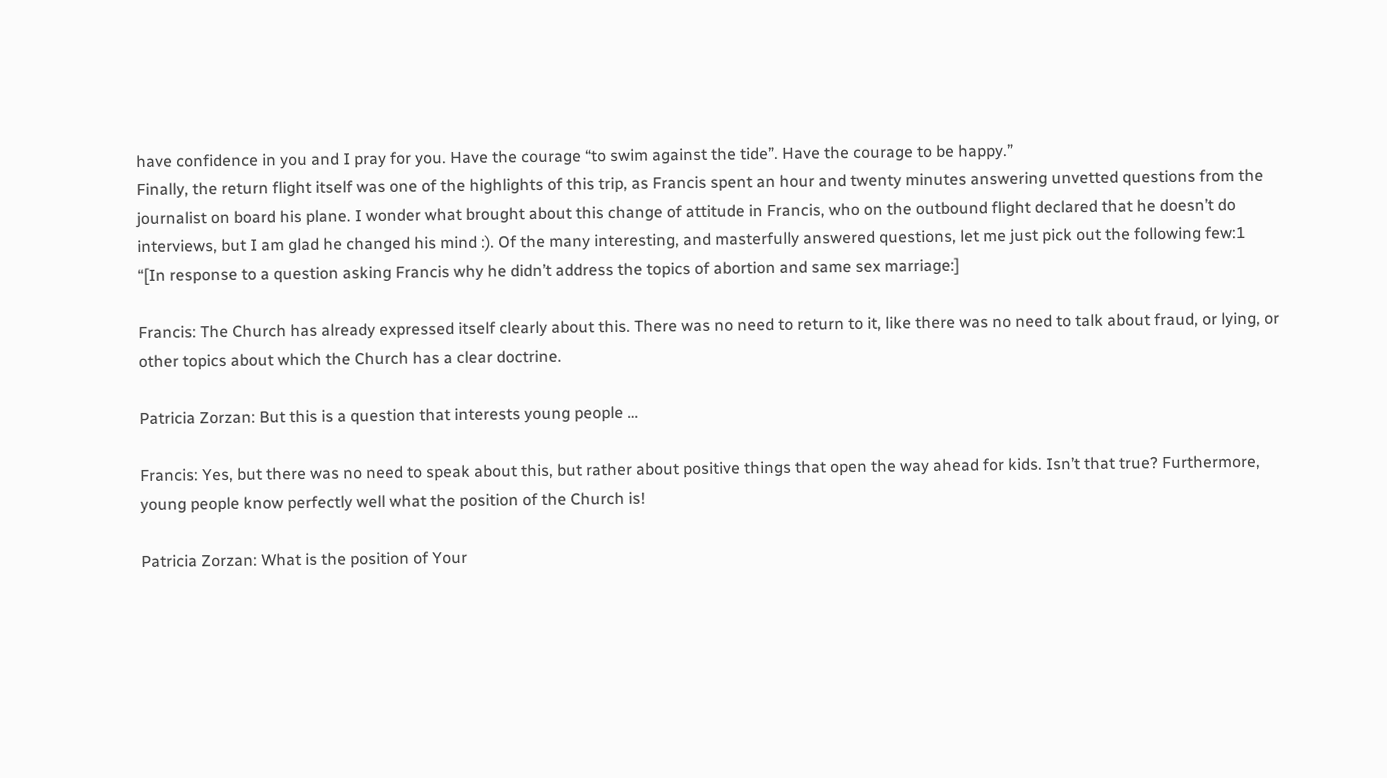have confidence in you and I pray for you. Have the courage “to swim against the tide”. Have the courage to be happy.”
Finally, the return flight itself was one of the highlights of this trip, as Francis spent an hour and twenty minutes answering unvetted questions from the journalist on board his plane. I wonder what brought about this change of attitude in Francis, who on the outbound flight declared that he doesn’t do interviews, but I am glad he changed his mind :). Of the many interesting, and masterfully answered questions, let me just pick out the following few:1
“[In response to a question asking Francis why he didn’t address the topics of abortion and same sex marriage:]

Francis: The Church has already expressed itself clearly about this. There was no need to return to it, like there was no need to talk about fraud, or lying, or other topics about which the Church has a clear doctrine.

Patricia Zorzan: But this is a question that interests young people …

Francis: Yes, but there was no need to speak about this, but rather about positive things that open the way ahead for kids. Isn’t that true? Furthermore, young people know perfectly well what the position of the Church is!

Patricia Zorzan: What is the position of Your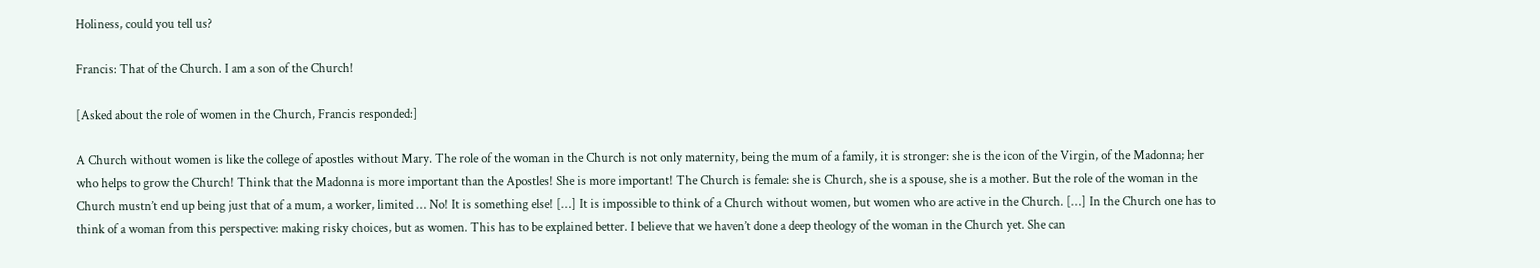Holiness, could you tell us?

Francis: That of the Church. I am a son of the Church!

[Asked about the role of women in the Church, Francis responded:]

A Church without women is like the college of apostles without Mary. The role of the woman in the Church is not only maternity, being the mum of a family, it is stronger: she is the icon of the Virgin, of the Madonna; her who helps to grow the Church! Think that the Madonna is more important than the Apostles! She is more important! The Church is female: she is Church, she is a spouse, she is a mother. But the role of the woman in the Church mustn’t end up being just that of a mum, a worker, limited … No! It is something else! […] It is impossible to think of a Church without women, but women who are active in the Church. […] In the Church one has to think of a woman from this perspective: making risky choices, but as women. This has to be explained better. I believe that we haven’t done a deep theology of the woman in the Church yet. She can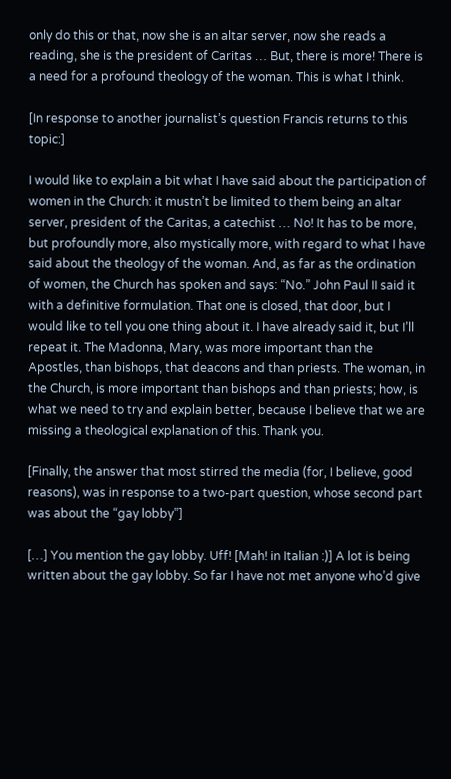only do this or that, now she is an altar server, now she reads a reading, she is the president of Caritas … But, there is more! There is a need for a profound theology of the woman. This is what I think.

[In response to another journalist’s question Francis returns to this topic:]

I would like to explain a bit what I have said about the participation of women in the Church: it mustn’t be limited to them being an altar server, president of the Caritas, a catechist … No! It has to be more, but profoundly more, also mystically more, with regard to what I have said about the theology of the woman. And, as far as the ordination of women, the Church has spoken and says: “No.” John Paul II said it with a definitive formulation. That one is closed, that door, but I would like to tell you one thing about it. I have already said it, but I’ll repeat it. The Madonna, Mary, was more important than the Apostles, than bishops, that deacons and than priests. The woman, in the Church, is more important than bishops and than priests; how, is what we need to try and explain better, because I believe that we are missing a theological explanation of this. Thank you.

[Finally, the answer that most stirred the media (for, I believe, good reasons), was in response to a two-part question, whose second part was about the “gay lobby”]

[…] You mention the gay lobby. Uff! [Mah! in Italian :)] A lot is being written about the gay lobby. So far I have not met anyone who’d give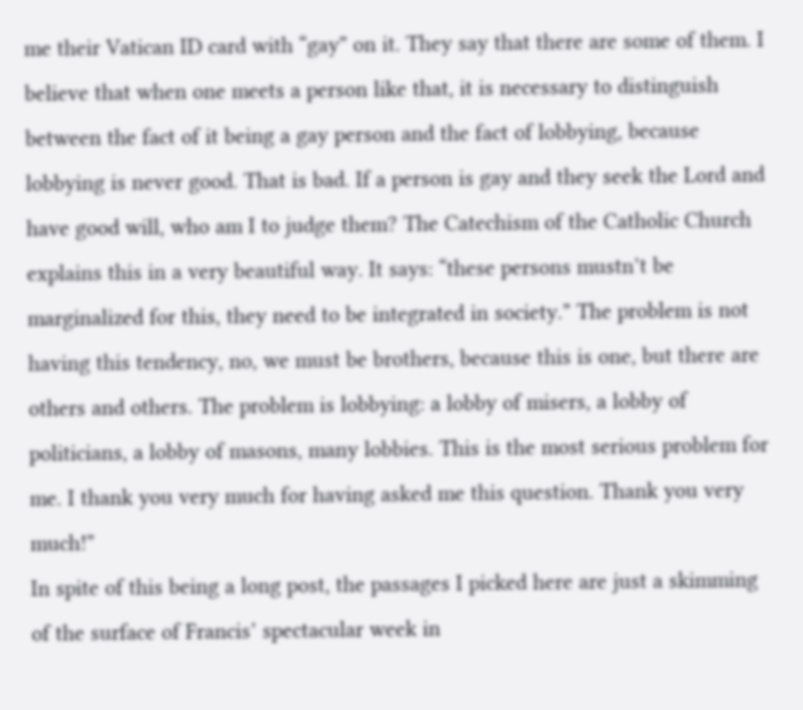me their Vatican ID card with “gay” on it. They say that there are some of them. I believe that when one meets a person like that, it is necessary to distinguish between the fact of it being a gay person and the fact of lobbying, because lobbying is never good. That is bad. If a person is gay and they seek the Lord and have good will, who am I to judge them? The Catechism of the Catholic Church explains this in a very beautiful way. It says: “these persons mustn’t be marginalized for this, they need to be integrated in society.” The problem is not having this tendency, no, we must be brothers, because this is one, but there are others and others. The problem is lobbying: a lobby of misers, a lobby of politicians, a lobby of masons, many lobbies. This is the most serious problem for me. I thank you very much for having asked me this question. Thank you very much!”
In spite of this being a long post, the passages I picked here are just a skimming of the surface of Francis’ spectacular week in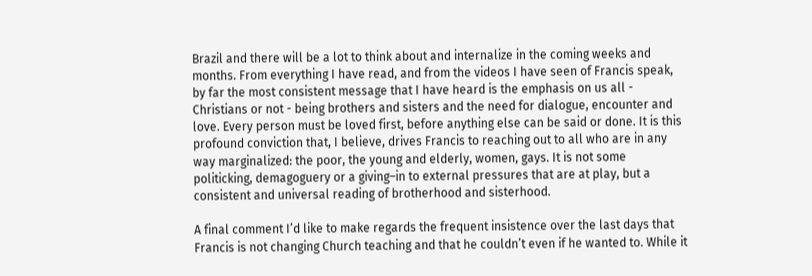Brazil and there will be a lot to think about and internalize in the coming weeks and months. From everything I have read, and from the videos I have seen of Francis speak, by far the most consistent message that I have heard is the emphasis on us all - Christians or not - being brothers and sisters and the need for dialogue, encounter and love. Every person must be loved first, before anything else can be said or done. It is this profound conviction that, I believe, drives Francis to reaching out to all who are in any way marginalized: the poor, the young and elderly, women, gays. It is not some politicking, demagoguery or a giving–in to external pressures that are at play, but a consistent and universal reading of brotherhood and sisterhood.

A final comment I’d like to make regards the frequent insistence over the last days that Francis is not changing Church teaching and that he couldn’t even if he wanted to. While it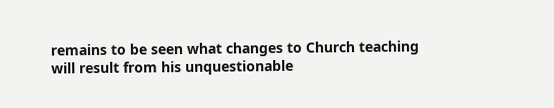remains to be seen what changes to Church teaching will result from his unquestionable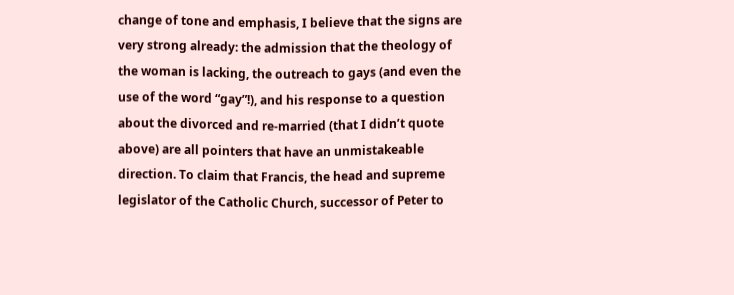change of tone and emphasis, I believe that the signs are very strong already: the admission that the theology of the woman is lacking, the outreach to gays (and even the use of the word “gay”!), and his response to a question about the divorced and re-married (that I didn’t quote above) are all pointers that have an unmistakeable direction. To claim that Francis, the head and supreme legislator of the Catholic Church, successor of Peter to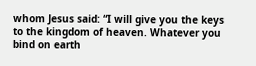whom Jesus said: “I will give you the keys to the kingdom of heaven. Whatever you bind on earth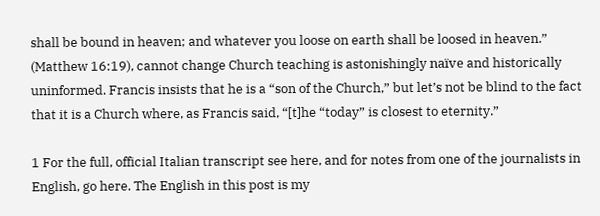shall be bound in heaven; and whatever you loose on earth shall be loosed in heaven.” (Matthew 16:19), cannot change Church teaching is astonishingly naïve and historically uninformed. Francis insists that he is a “son of the Church,” but let’s not be blind to the fact that it is a Church where, as Francis said, “[t]he “today” is closest to eternity.”

1 For the full, official Italian transcript see here, and for notes from one of the journalists in English, go here. The English in this post is my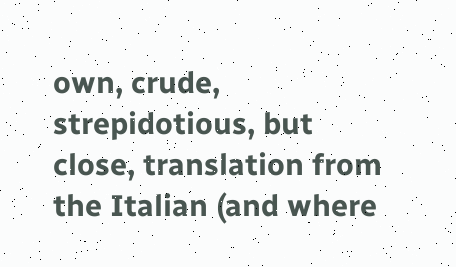own, crude, strepidotious, but close, translation from the Italian (and where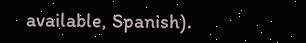available, Spanish).